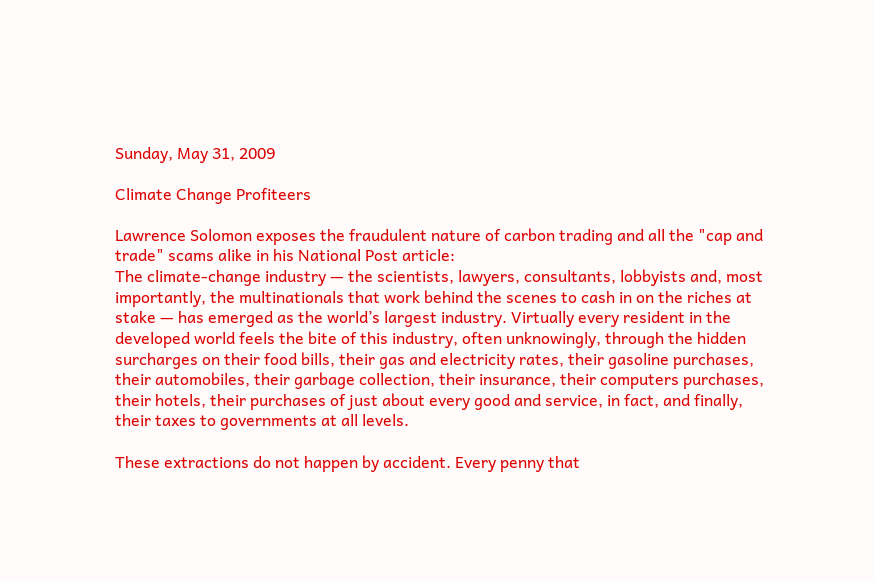Sunday, May 31, 2009

Climate Change Profiteers

Lawrence Solomon exposes the fraudulent nature of carbon trading and all the "cap and trade" scams alike in his National Post article:
The climate-change industry — the scientists, lawyers, consultants, lobbyists and, most importantly, the multinationals that work behind the scenes to cash in on the riches at stake — has emerged as the world’s largest industry. Virtually every resident in the developed world feels the bite of this industry, often unknowingly, through the hidden surcharges on their food bills, their gas and electricity rates, their gasoline purchases, their automobiles, their garbage collection, their insurance, their computers purchases, their hotels, their purchases of just about every good and service, in fact, and finally, their taxes to governments at all levels.

These extractions do not happen by accident. Every penny that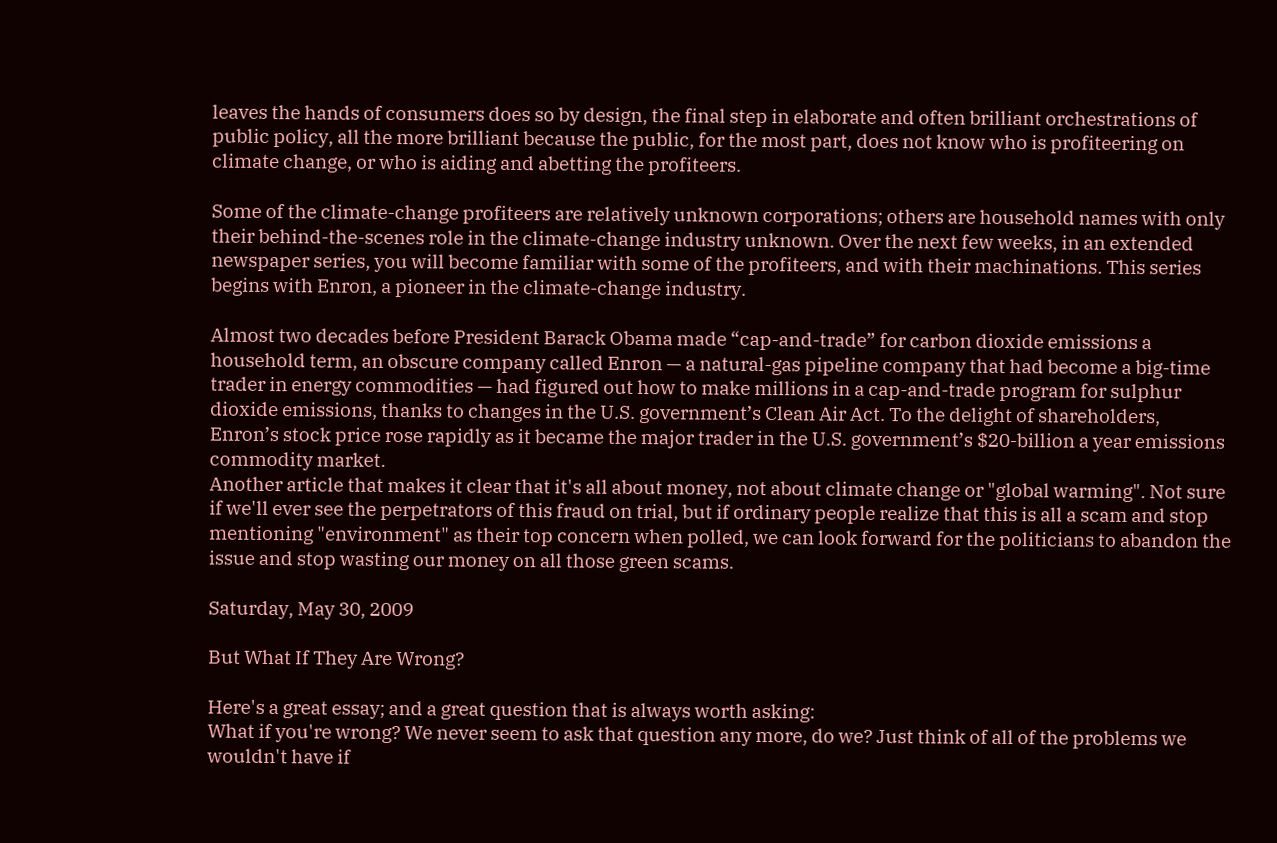leaves the hands of consumers does so by design, the final step in elaborate and often brilliant orchestrations of public policy, all the more brilliant because the public, for the most part, does not know who is profiteering on climate change, or who is aiding and abetting the profiteers.

Some of the climate-change profiteers are relatively unknown corporations; others are household names with only their behind-the-scenes role in the climate-change industry unknown. Over the next few weeks, in an extended newspaper series, you will become familiar with some of the profiteers, and with their machinations. This series begins with Enron, a pioneer in the climate-change industry.

Almost two decades before President Barack Obama made “cap-and-trade” for carbon dioxide emissions a household term, an obscure company called Enron — a natural-gas pipeline company that had become a big-time trader in energy commodities — had figured out how to make millions in a cap-and-trade program for sulphur dioxide emissions, thanks to changes in the U.S. government’s Clean Air Act. To the delight of shareholders, Enron’s stock price rose rapidly as it became the major trader in the U.S. government’s $20-billion a year emissions commodity market.
Another article that makes it clear that it's all about money, not about climate change or "global warming". Not sure if we'll ever see the perpetrators of this fraud on trial, but if ordinary people realize that this is all a scam and stop mentioning "environment" as their top concern when polled, we can look forward for the politicians to abandon the issue and stop wasting our money on all those green scams.

Saturday, May 30, 2009

But What If They Are Wrong?

Here's a great essay; and a great question that is always worth asking:
What if you're wrong? We never seem to ask that question any more, do we? Just think of all of the problems we wouldn't have if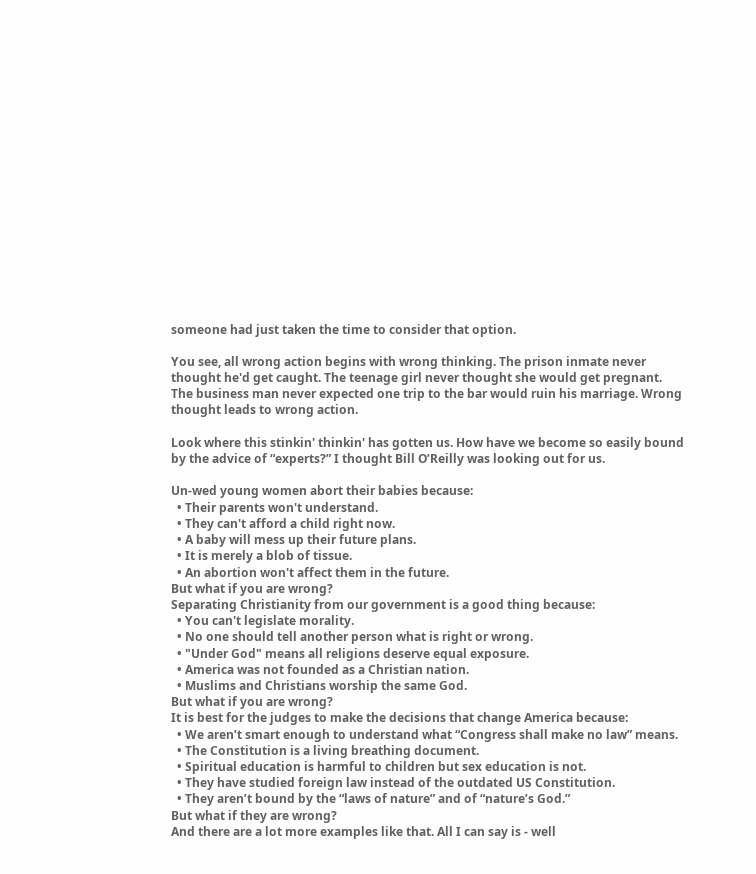someone had just taken the time to consider that option.

You see, all wrong action begins with wrong thinking. The prison inmate never thought he'd get caught. The teenage girl never thought she would get pregnant. The business man never expected one trip to the bar would ruin his marriage. Wrong thought leads to wrong action.

Look where this stinkin' thinkin' has gotten us. How have we become so easily bound by the advice of “experts?” I thought Bill O’Reilly was looking out for us.

Un-wed young women abort their babies because:
  • Their parents won't understand.
  • They can't afford a child right now.
  • A baby will mess up their future plans.
  • It is merely a blob of tissue.
  • An abortion won't affect them in the future.
But what if you are wrong?
Separating Christianity from our government is a good thing because:
  • You can't legislate morality.
  • No one should tell another person what is right or wrong.
  • "Under God" means all religions deserve equal exposure.
  • America was not founded as a Christian nation.
  • Muslims and Christians worship the same God.
But what if you are wrong?
It is best for the judges to make the decisions that change America because:
  • We aren’t smart enough to understand what “Congress shall make no law” means.
  • The Constitution is a living breathing document.
  • Spiritual education is harmful to children but sex education is not.
  • They have studied foreign law instead of the outdated US Constitution.
  • They aren’t bound by the “laws of nature” and of “nature’s God.”
But what if they are wrong?
And there are a lot more examples like that. All I can say is - well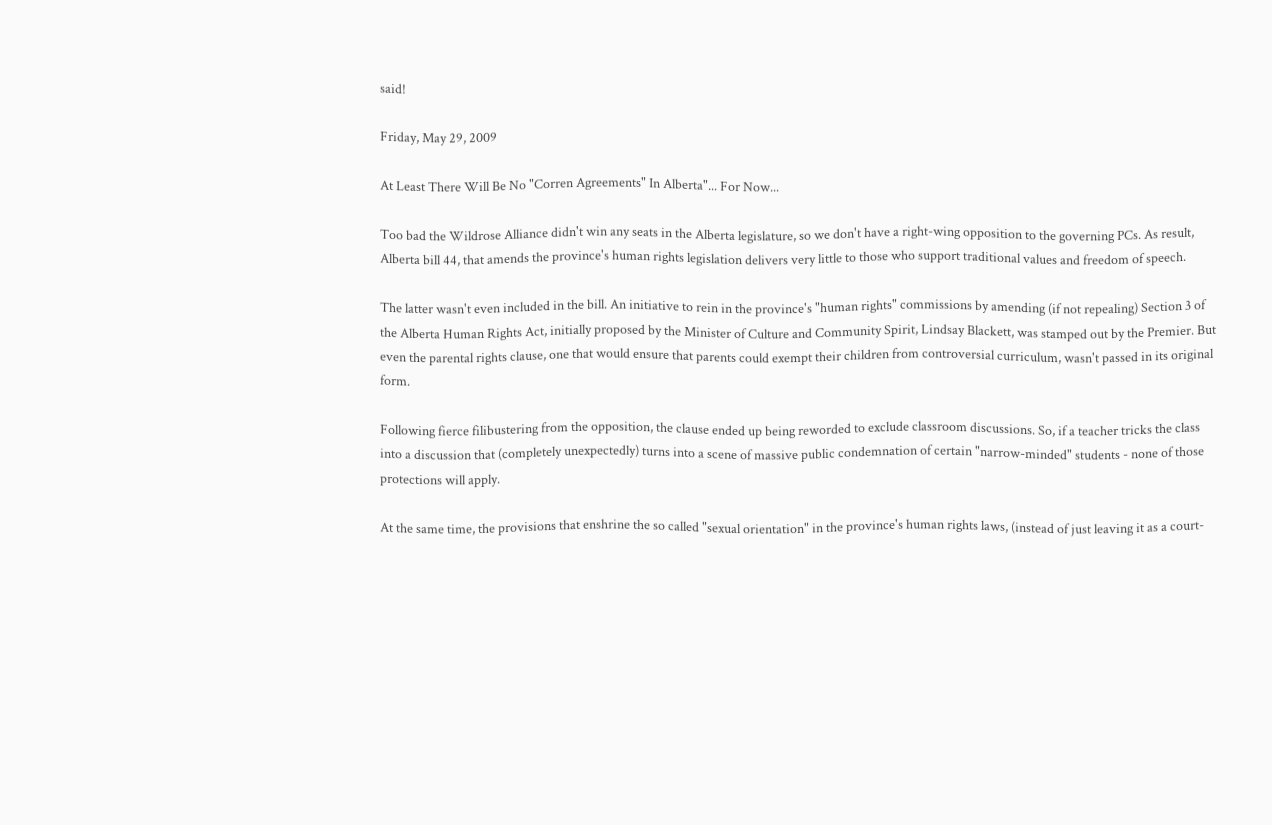said!

Friday, May 29, 2009

At Least There Will Be No "Corren Agreements" In Alberta"... For Now...

Too bad the Wildrose Alliance didn't win any seats in the Alberta legislature, so we don't have a right-wing opposition to the governing PCs. As result, Alberta bill 44, that amends the province's human rights legislation delivers very little to those who support traditional values and freedom of speech.

The latter wasn't even included in the bill. An initiative to rein in the province's "human rights" commissions by amending (if not repealing) Section 3 of the Alberta Human Rights Act, initially proposed by the Minister of Culture and Community Spirit, Lindsay Blackett, was stamped out by the Premier. But even the parental rights clause, one that would ensure that parents could exempt their children from controversial curriculum, wasn't passed in its original form.

Following fierce filibustering from the opposition, the clause ended up being reworded to exclude classroom discussions. So, if a teacher tricks the class into a discussion that (completely unexpectedly) turns into a scene of massive public condemnation of certain "narrow-minded" students - none of those protections will apply.

At the same time, the provisions that enshrine the so called "sexual orientation" in the province's human rights laws, (instead of just leaving it as a court-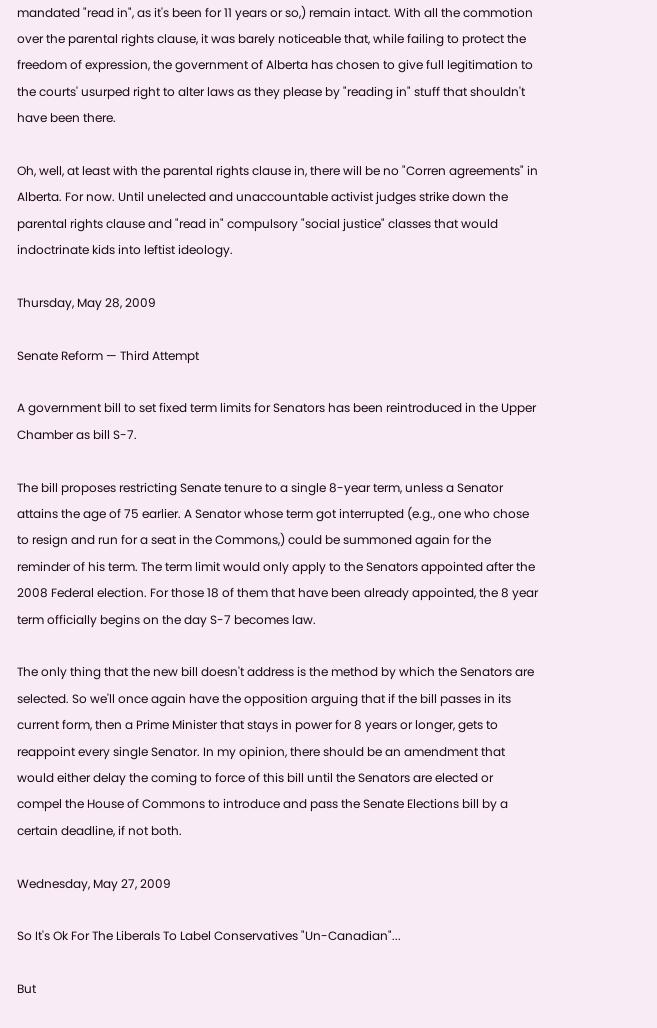mandated "read in", as it's been for 11 years or so,) remain intact. With all the commotion over the parental rights clause, it was barely noticeable that, while failing to protect the freedom of expression, the government of Alberta has chosen to give full legitimation to the courts' usurped right to alter laws as they please by "reading in" stuff that shouldn't have been there.

Oh, well, at least with the parental rights clause in, there will be no "Corren agreements" in Alberta. For now. Until unelected and unaccountable activist judges strike down the parental rights clause and "read in" compulsory "social justice" classes that would indoctrinate kids into leftist ideology.

Thursday, May 28, 2009

Senate Reform — Third Attempt

A government bill to set fixed term limits for Senators has been reintroduced in the Upper Chamber as bill S-7.

The bill proposes restricting Senate tenure to a single 8-year term, unless a Senator attains the age of 75 earlier. A Senator whose term got interrupted (e.g., one who chose to resign and run for a seat in the Commons,) could be summoned again for the reminder of his term. The term limit would only apply to the Senators appointed after the 2008 Federal election. For those 18 of them that have been already appointed, the 8 year term officially begins on the day S-7 becomes law.

The only thing that the new bill doesn't address is the method by which the Senators are selected. So we'll once again have the opposition arguing that if the bill passes in its current form, then a Prime Minister that stays in power for 8 years or longer, gets to reappoint every single Senator. In my opinion, there should be an amendment that would either delay the coming to force of this bill until the Senators are elected or compel the House of Commons to introduce and pass the Senate Elections bill by a certain deadline, if not both.

Wednesday, May 27, 2009

So It's Ok For The Liberals To Label Conservatives "Un-Canadian"...

But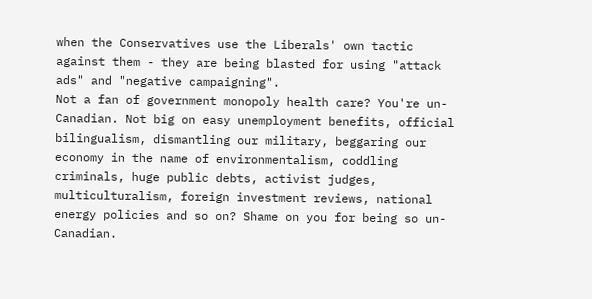when the Conservatives use the Liberals' own tactic against them - they are being blasted for using "attack ads" and "negative campaigning".
Not a fan of government monopoly health care? You're un-Canadian. Not big on easy unemployment benefits, official bilingualism, dismantling our military, beggaring our economy in the name of environmentalism, coddling criminals, huge public debts, activist judges, multiculturalism, foreign investment reviews, national energy policies and so on? Shame on you for being so un-Canadian.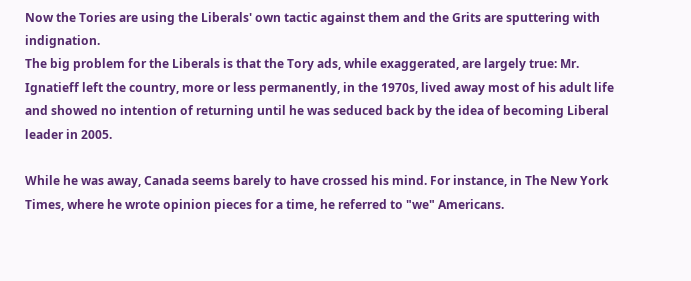Now the Tories are using the Liberals' own tactic against them and the Grits are sputtering with indignation.
The big problem for the Liberals is that the Tory ads, while exaggerated, are largely true: Mr. Ignatieff left the country, more or less permanently, in the 1970s, lived away most of his adult life and showed no intention of returning until he was seduced back by the idea of becoming Liberal leader in 2005.

While he was away, Canada seems barely to have crossed his mind. For instance, in The New York Times, where he wrote opinion pieces for a time, he referred to "we" Americans.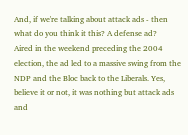And, if we're talking about attack ads - then what do you think it this? A defense ad?
Aired in the weekend preceding the 2004 election, the ad led to a massive swing from the NDP and the Bloc back to the Liberals. Yes, believe it or not, it was nothing but attack ads and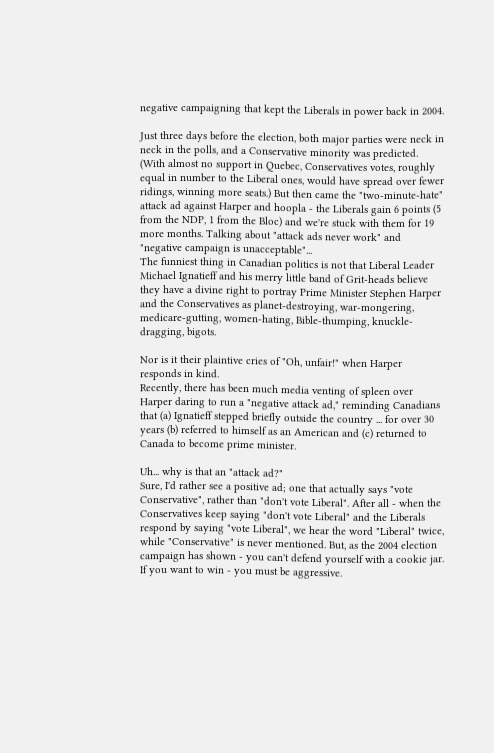negative campaigning that kept the Liberals in power back in 2004.

Just three days before the election, both major parties were neck in neck in the polls, and a Conservative minority was predicted. (With almost no support in Quebec, Conservatives votes, roughly equal in number to the Liberal ones, would have spread over fewer ridings, winning more seats.) But then came the "two-minute-hate" attack ad against Harper and hoopla - the Liberals gain 6 points (5 from the NDP, 1 from the Bloc) and we're stuck with them for 19 more months. Talking about "attack ads never work" and "negative campaign is unacceptable"...
The funniest thing in Canadian politics is not that Liberal Leader Michael Ignatieff and his merry little band of Grit-heads believe they have a divine right to portray Prime Minister Stephen Harper and the Conservatives as planet-destroying, war-mongering, medicare-gutting, women-hating, Bible-thumping, knuckle-dragging, bigots.

Nor is it their plaintive cries of "Oh, unfair!" when Harper responds in kind.
Recently, there has been much media venting of spleen over Harper daring to run a "negative attack ad," reminding Canadians that (a) Ignatieff stepped briefly outside the country ... for over 30 years (b) referred to himself as an American and (c) returned to Canada to become prime minister.

Uh... why is that an "attack ad?"
Sure, I'd rather see a positive ad; one that actually says "vote Conservative", rather than "don't vote Liberal". After all - when the Conservatives keep saying "don't vote Liberal" and the Liberals respond by saying "vote Liberal", we hear the word "Liberal" twice, while "Conservative" is never mentioned. But, as the 2004 election campaign has shown - you can't defend yourself with a cookie jar. If you want to win - you must be aggressive.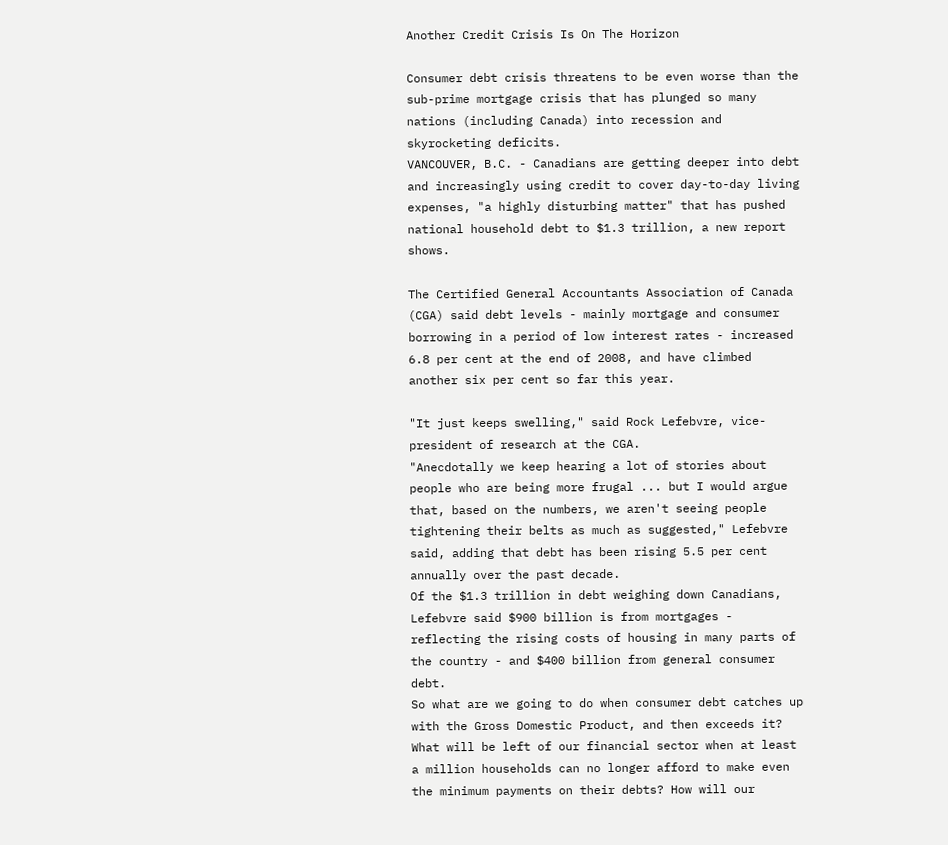Another Credit Crisis Is On The Horizon

Consumer debt crisis threatens to be even worse than the sub-prime mortgage crisis that has plunged so many nations (including Canada) into recession and skyrocketing deficits.
VANCOUVER, B.C. - Canadians are getting deeper into debt and increasingly using credit to cover day-to-day living expenses, "a highly disturbing matter" that has pushed national household debt to $1.3 trillion, a new report shows.

The Certified General Accountants Association of Canada (CGA) said debt levels - mainly mortgage and consumer borrowing in a period of low interest rates - increased 6.8 per cent at the end of 2008, and have climbed another six per cent so far this year.

"It just keeps swelling," said Rock Lefebvre, vice-president of research at the CGA.
"Anecdotally we keep hearing a lot of stories about people who are being more frugal ... but I would argue that, based on the numbers, we aren't seeing people tightening their belts as much as suggested," Lefebvre said, adding that debt has been rising 5.5 per cent annually over the past decade.
Of the $1.3 trillion in debt weighing down Canadians, Lefebvre said $900 billion is from mortgages - reflecting the rising costs of housing in many parts of the country - and $400 billion from general consumer debt.
So what are we going to do when consumer debt catches up with the Gross Domestic Product, and then exceeds it? What will be left of our financial sector when at least a million households can no longer afford to make even the minimum payments on their debts? How will our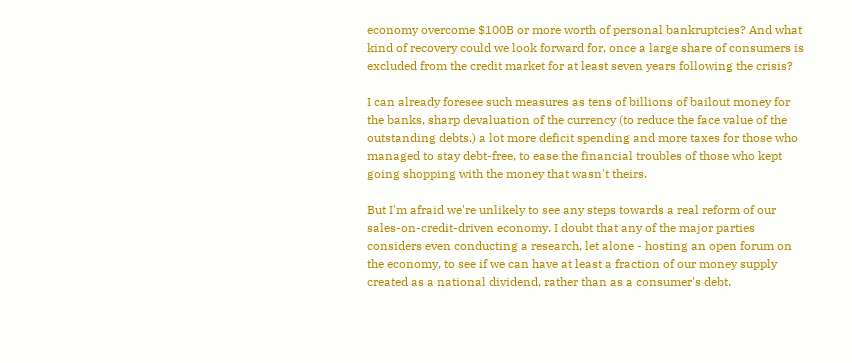economy overcome $100B or more worth of personal bankruptcies? And what kind of recovery could we look forward for, once a large share of consumers is excluded from the credit market for at least seven years following the crisis?

I can already foresee such measures as tens of billions of bailout money for the banks, sharp devaluation of the currency (to reduce the face value of the outstanding debts,) a lot more deficit spending and more taxes for those who managed to stay debt-free, to ease the financial troubles of those who kept going shopping with the money that wasn't theirs.

But I'm afraid we're unlikely to see any steps towards a real reform of our sales-on-credit-driven economy. I doubt that any of the major parties considers even conducting a research, let alone - hosting an open forum on the economy, to see if we can have at least a fraction of our money supply created as a national dividend, rather than as a consumer's debt.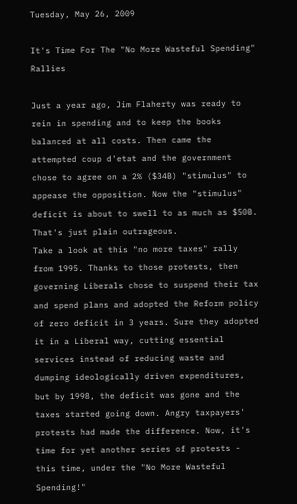Tuesday, May 26, 2009

It's Time For The "No More Wasteful Spending" Rallies

Just a year ago, Jim Flaherty was ready to rein in spending and to keep the books balanced at all costs. Then came the attempted coup d'etat and the government chose to agree on a 2% ($34B) "stimulus" to appease the opposition. Now the "stimulus" deficit is about to swell to as much as $50B. That's just plain outrageous.
Take a look at this "no more taxes" rally from 1995. Thanks to those protests, then governing Liberals chose to suspend their tax and spend plans and adopted the Reform policy of zero deficit in 3 years. Sure they adopted it in a Liberal way, cutting essential services instead of reducing waste and dumping ideologically driven expenditures, but by 1998, the deficit was gone and the taxes started going down. Angry taxpayers' protests had made the difference. Now, it's time for yet another series of protests - this time, under the "No More Wasteful Spending!"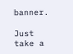banner.

Just take a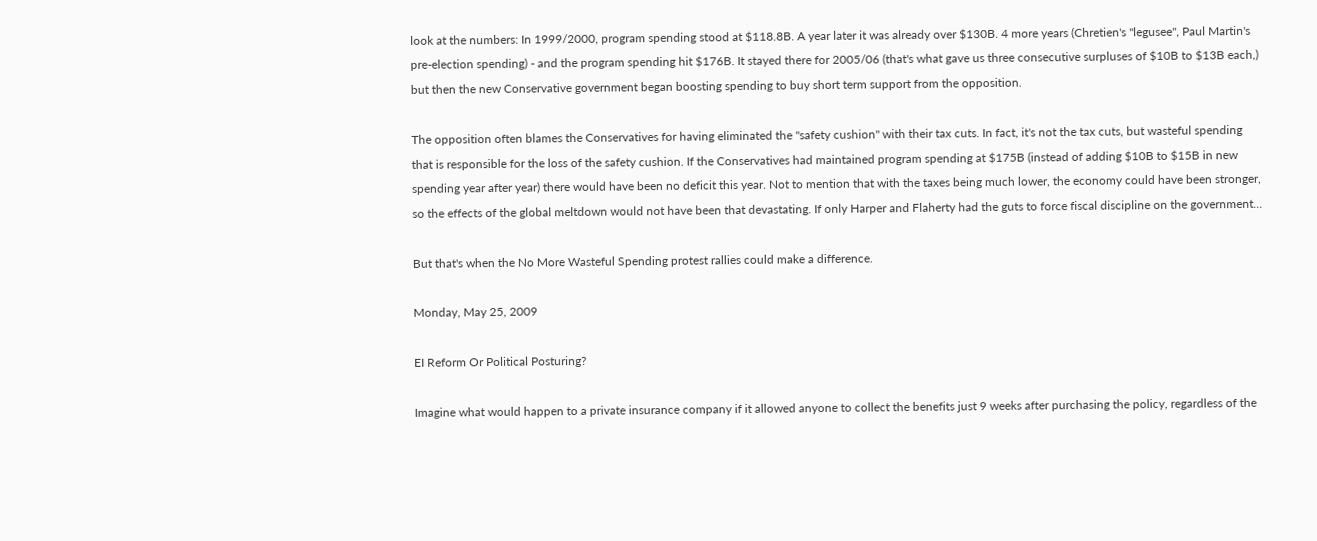look at the numbers: In 1999/2000, program spending stood at $118.8B. A year later it was already over $130B. 4 more years (Chretien's "legusee", Paul Martin's pre-election spending) - and the program spending hit $176B. It stayed there for 2005/06 (that's what gave us three consecutive surpluses of $10B to $13B each,) but then the new Conservative government began boosting spending to buy short term support from the opposition.

The opposition often blames the Conservatives for having eliminated the "safety cushion" with their tax cuts. In fact, it's not the tax cuts, but wasteful spending that is responsible for the loss of the safety cushion. If the Conservatives had maintained program spending at $175B (instead of adding $10B to $15B in new spending year after year) there would have been no deficit this year. Not to mention that with the taxes being much lower, the economy could have been stronger, so the effects of the global meltdown would not have been that devastating. If only Harper and Flaherty had the guts to force fiscal discipline on the government...

But that's when the No More Wasteful Spending protest rallies could make a difference.

Monday, May 25, 2009

EI Reform Or Political Posturing?

Imagine what would happen to a private insurance company if it allowed anyone to collect the benefits just 9 weeks after purchasing the policy, regardless of the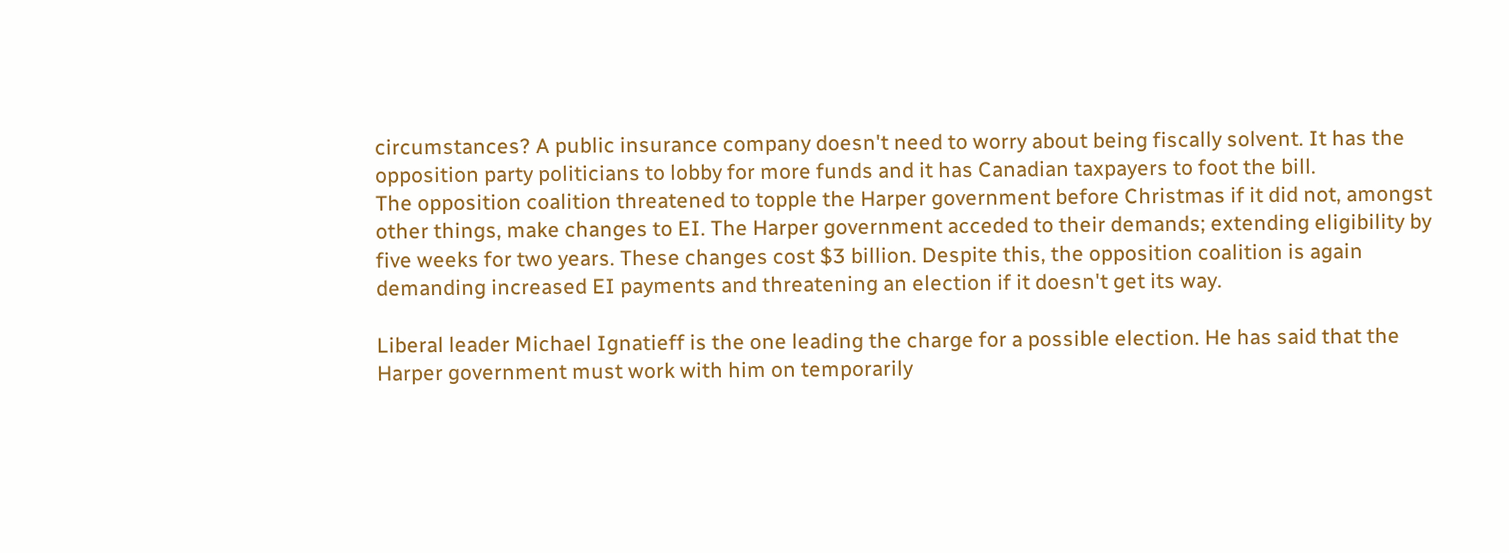circumstances? A public insurance company doesn't need to worry about being fiscally solvent. It has the opposition party politicians to lobby for more funds and it has Canadian taxpayers to foot the bill.
The opposition coalition threatened to topple the Harper government before Christmas if it did not, amongst other things, make changes to EI. The Harper government acceded to their demands; extending eligibility by five weeks for two years. These changes cost $3 billion. Despite this, the opposition coalition is again demanding increased EI payments and threatening an election if it doesn't get its way.

Liberal leader Michael Ignatieff is the one leading the charge for a possible election. He has said that the Harper government must work with him on temporarily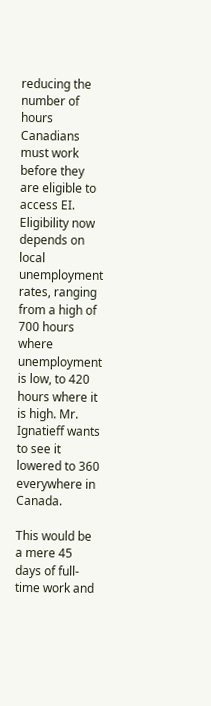reducing the number of hours Canadians must work before they are eligible to access EI. Eligibility now depends on local unemployment rates, ranging from a high of 700 hours where unemployment is low, to 420 hours where it is high. Mr. Ignatieff wants to see it lowered to 360 everywhere in Canada.

This would be a mere 45 days of full-time work and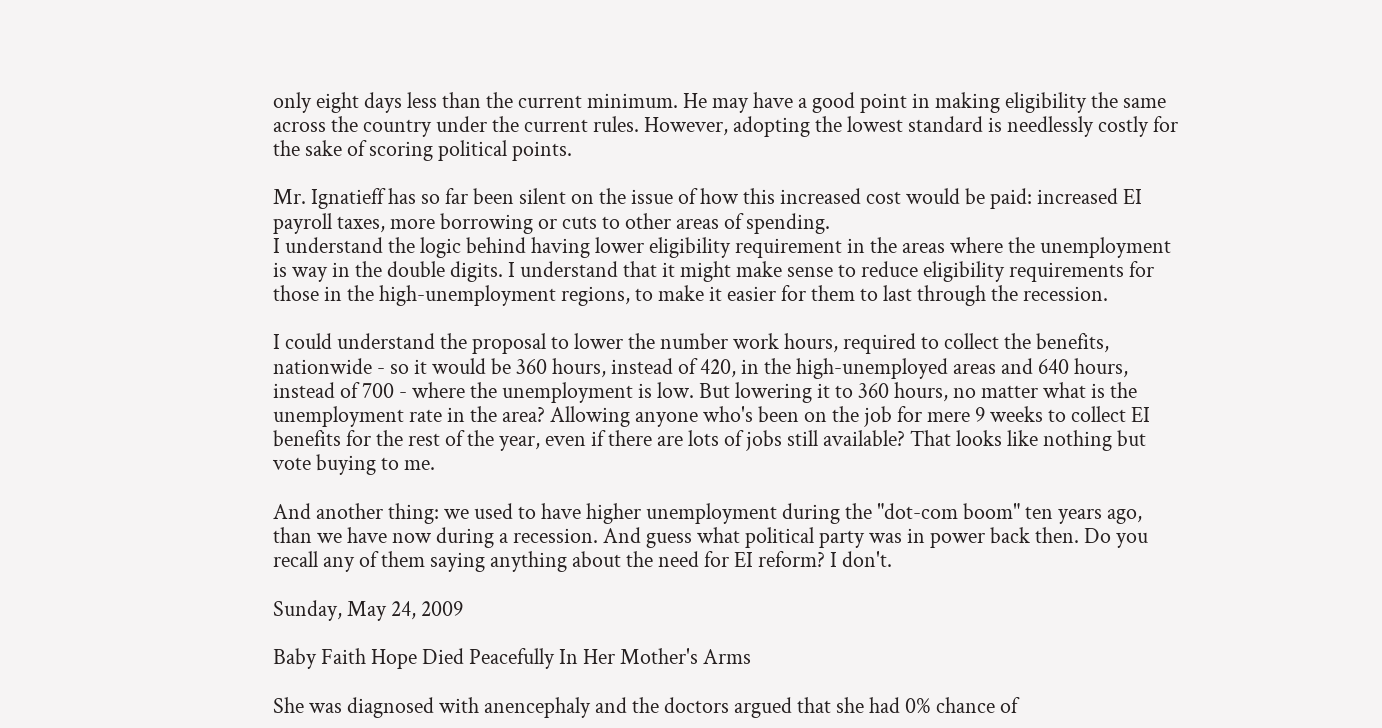only eight days less than the current minimum. He may have a good point in making eligibility the same across the country under the current rules. However, adopting the lowest standard is needlessly costly for the sake of scoring political points.

Mr. Ignatieff has so far been silent on the issue of how this increased cost would be paid: increased EI payroll taxes, more borrowing or cuts to other areas of spending.
I understand the logic behind having lower eligibility requirement in the areas where the unemployment is way in the double digits. I understand that it might make sense to reduce eligibility requirements for those in the high-unemployment regions, to make it easier for them to last through the recession.

I could understand the proposal to lower the number work hours, required to collect the benefits, nationwide - so it would be 360 hours, instead of 420, in the high-unemployed areas and 640 hours, instead of 700 - where the unemployment is low. But lowering it to 360 hours, no matter what is the unemployment rate in the area? Allowing anyone who's been on the job for mere 9 weeks to collect EI benefits for the rest of the year, even if there are lots of jobs still available? That looks like nothing but vote buying to me.

And another thing: we used to have higher unemployment during the "dot-com boom" ten years ago, than we have now during a recession. And guess what political party was in power back then. Do you recall any of them saying anything about the need for EI reform? I don't.

Sunday, May 24, 2009

Baby Faith Hope Died Peacefully In Her Mother's Arms

She was diagnosed with anencephaly and the doctors argued that she had 0% chance of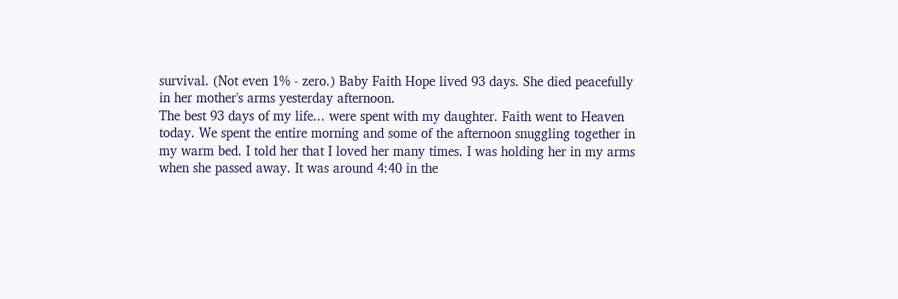survival. (Not even 1% - zero.) Baby Faith Hope lived 93 days. She died peacefully in her mother's arms yesterday afternoon.
The best 93 days of my life... were spent with my daughter. Faith went to Heaven today. We spent the entire morning and some of the afternoon snuggling together in my warm bed. I told her that I loved her many times. I was holding her in my arms when she passed away. It was around 4:40 in the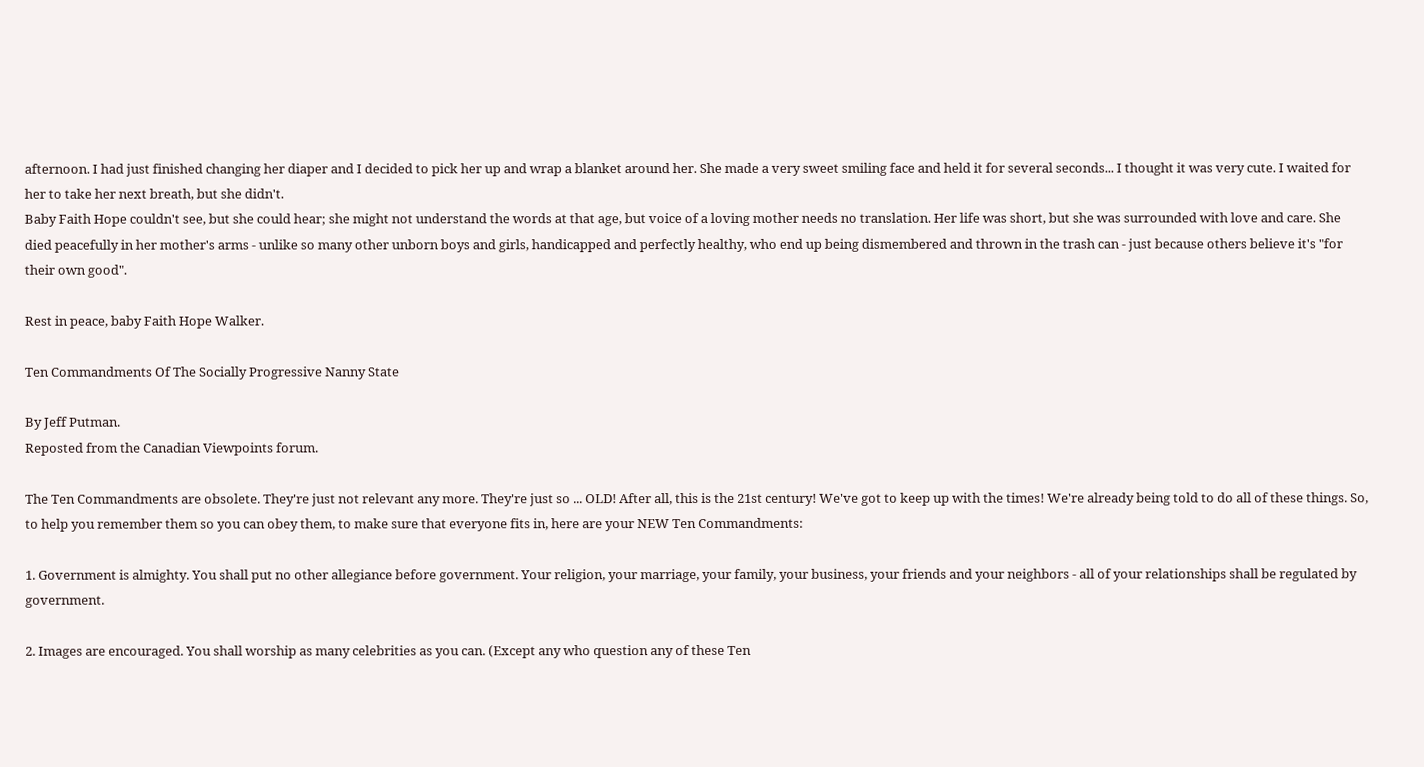afternoon. I had just finished changing her diaper and I decided to pick her up and wrap a blanket around her. She made a very sweet smiling face and held it for several seconds... I thought it was very cute. I waited for her to take her next breath, but she didn't.
Baby Faith Hope couldn't see, but she could hear; she might not understand the words at that age, but voice of a loving mother needs no translation. Her life was short, but she was surrounded with love and care. She died peacefully in her mother's arms - unlike so many other unborn boys and girls, handicapped and perfectly healthy, who end up being dismembered and thrown in the trash can - just because others believe it's "for their own good".

Rest in peace, baby Faith Hope Walker.

Ten Commandments Of The Socially Progressive Nanny State

By Jeff Putman.
Reposted from the Canadian Viewpoints forum.

The Ten Commandments are obsolete. They're just not relevant any more. They're just so ... OLD! After all, this is the 21st century! We've got to keep up with the times! We're already being told to do all of these things. So, to help you remember them so you can obey them, to make sure that everyone fits in, here are your NEW Ten Commandments:

1. Government is almighty. You shall put no other allegiance before government. Your religion, your marriage, your family, your business, your friends and your neighbors - all of your relationships shall be regulated by government.

2. Images are encouraged. You shall worship as many celebrities as you can. (Except any who question any of these Ten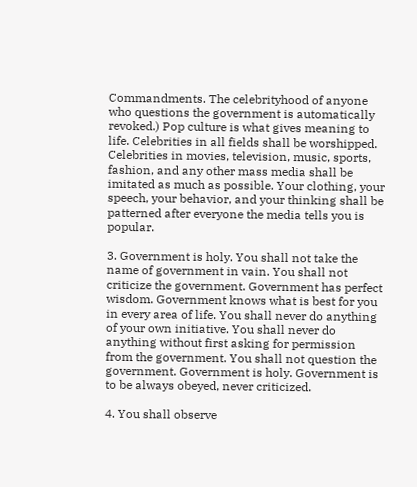Commandments. The celebrityhood of anyone who questions the government is automatically revoked.) Pop culture is what gives meaning to life. Celebrities in all fields shall be worshipped. Celebrities in movies, television, music, sports, fashion, and any other mass media shall be imitated as much as possible. Your clothing, your speech, your behavior, and your thinking shall be patterned after everyone the media tells you is popular.

3. Government is holy. You shall not take the name of government in vain. You shall not criticize the government. Government has perfect wisdom. Government knows what is best for you in every area of life. You shall never do anything of your own initiative. You shall never do anything without first asking for permission from the government. You shall not question the government. Government is holy. Government is to be always obeyed, never criticized.

4. You shall observe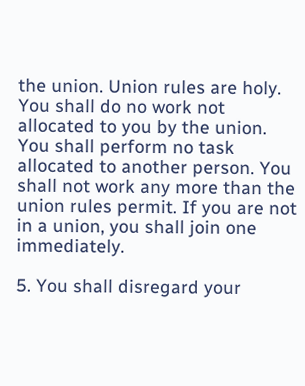the union. Union rules are holy. You shall do no work not allocated to you by the union. You shall perform no task allocated to another person. You shall not work any more than the union rules permit. If you are not in a union, you shall join one immediately.

5. You shall disregard your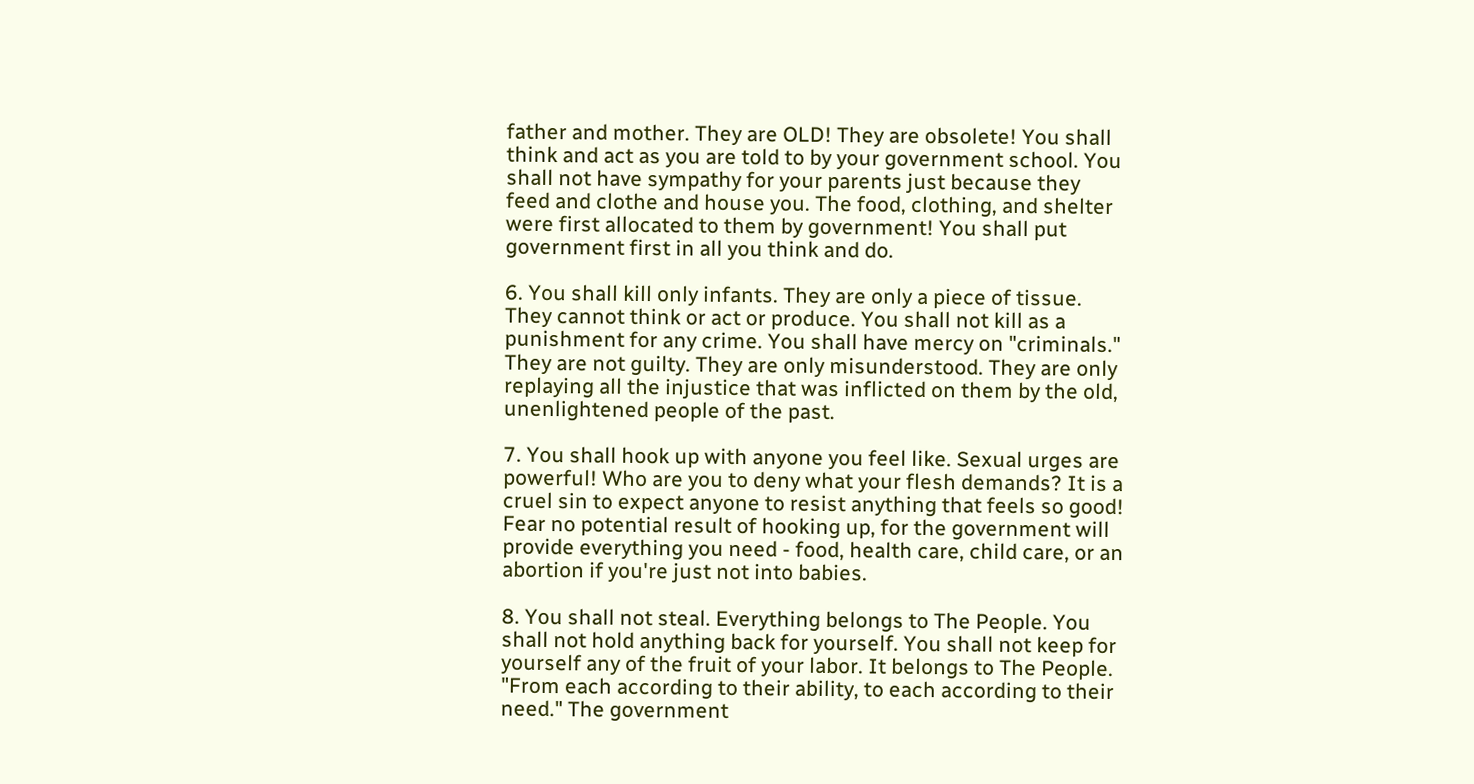father and mother. They are OLD! They are obsolete! You shall think and act as you are told to by your government school. You shall not have sympathy for your parents just because they feed and clothe and house you. The food, clothing, and shelter were first allocated to them by government! You shall put government first in all you think and do.

6. You shall kill only infants. They are only a piece of tissue. They cannot think or act or produce. You shall not kill as a punishment for any crime. You shall have mercy on "criminals." They are not guilty. They are only misunderstood. They are only replaying all the injustice that was inflicted on them by the old, unenlightened people of the past.

7. You shall hook up with anyone you feel like. Sexual urges are powerful! Who are you to deny what your flesh demands? It is a cruel sin to expect anyone to resist anything that feels so good! Fear no potential result of hooking up, for the government will provide everything you need - food, health care, child care, or an abortion if you're just not into babies.

8. You shall not steal. Everything belongs to The People. You shall not hold anything back for yourself. You shall not keep for yourself any of the fruit of your labor. It belongs to The People. "From each according to their ability, to each according to their need." The government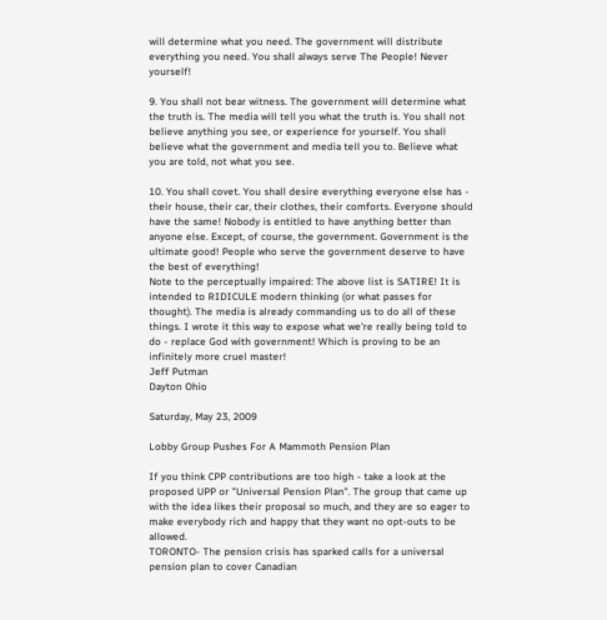will determine what you need. The government will distribute everything you need. You shall always serve The People! Never yourself!

9. You shall not bear witness. The government will determine what the truth is. The media will tell you what the truth is. You shall not believe anything you see, or experience for yourself. You shall believe what the government and media tell you to. Believe what you are told, not what you see.

10. You shall covet. You shall desire everything everyone else has - their house, their car, their clothes, their comforts. Everyone should have the same! Nobody is entitled to have anything better than anyone else. Except, of course, the government. Government is the ultimate good! People who serve the government deserve to have the best of everything!
Note to the perceptually impaired: The above list is SATIRE! It is intended to RIDICULE modern thinking (or what passes for thought). The media is already commanding us to do all of these things. I wrote it this way to expose what we're really being told to do - replace God with government! Which is proving to be an infinitely more cruel master!
Jeff Putman
Dayton Ohio

Saturday, May 23, 2009

Lobby Group Pushes For A Mammoth Pension Plan

If you think CPP contributions are too high - take a look at the proposed UPP or "Universal Pension Plan". The group that came up with the idea likes their proposal so much, and they are so eager to make everybody rich and happy that they want no opt-outs to be allowed.
TORONTO- The pension crisis has sparked calls for a universal pension plan to cover Canadian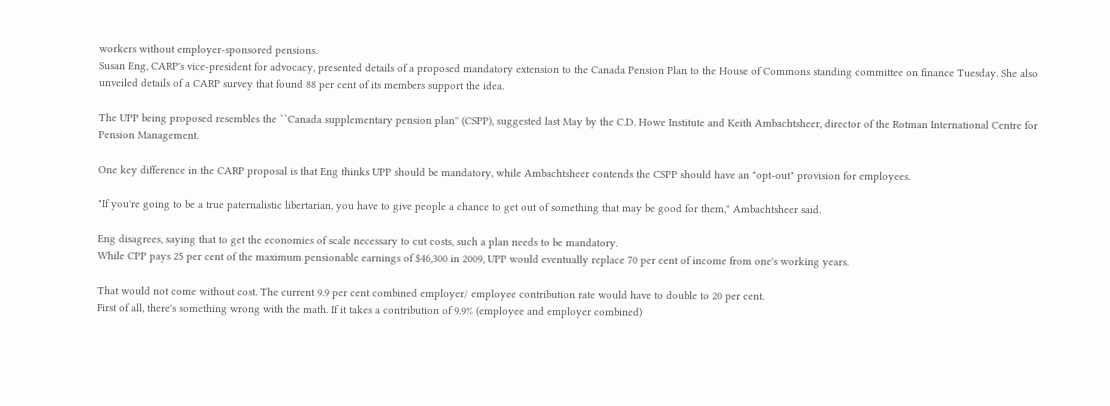workers without employer-sponsored pensions.
Susan Eng, CARP's vice-president for advocacy, presented details of a proposed mandatory extension to the Canada Pension Plan to the House of Commons standing committee on finance Tuesday. She also unveiled details of a CARP survey that found 88 per cent of its members support the idea.

The UPP being proposed resembles the ``Canada supplementary pension plan'' (CSPP), suggested last May by the C.D. Howe Institute and Keith Ambachtsheer, director of the Rotman International Centre for Pension Management.

One key difference in the CARP proposal is that Eng thinks UPP should be mandatory, while Ambachtsheer contends the CSPP should have an "opt-out" provision for employees.

"If you're going to be a true paternalistic libertarian, you have to give people a chance to get out of something that may be good for them," Ambachtsheer said.

Eng disagrees, saying that to get the economies of scale necessary to cut costs, such a plan needs to be mandatory.
While CPP pays 25 per cent of the maximum pensionable earnings of $46,300 in 2009, UPP would eventually replace 70 per cent of income from one's working years.

That would not come without cost. The current 9.9 per cent combined employer/ employee contribution rate would have to double to 20 per cent.
First of all, there's something wrong with the math. If it takes a contribution of 9.9% (employee and employer combined)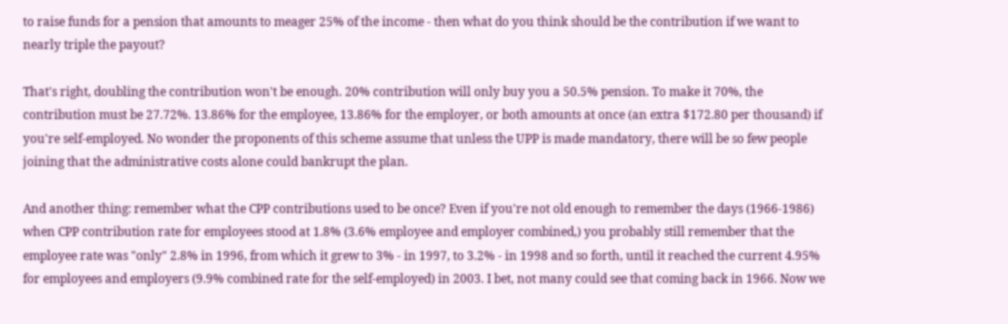to raise funds for a pension that amounts to meager 25% of the income - then what do you think should be the contribution if we want to nearly triple the payout?

That's right, doubling the contribution won't be enough. 20% contribution will only buy you a 50.5% pension. To make it 70%, the contribution must be 27.72%. 13.86% for the employee, 13.86% for the employer, or both amounts at once (an extra $172.80 per thousand) if you're self-employed. No wonder the proponents of this scheme assume that unless the UPP is made mandatory, there will be so few people joining that the administrative costs alone could bankrupt the plan.

And another thing: remember what the CPP contributions used to be once? Even if you're not old enough to remember the days (1966-1986) when CPP contribution rate for employees stood at 1.8% (3.6% employee and employer combined,) you probably still remember that the employee rate was "only" 2.8% in 1996, from which it grew to 3% - in 1997, to 3.2% - in 1998 and so forth, until it reached the current 4.95% for employees and employers (9.9% combined rate for the self-employed) in 2003. I bet, not many could see that coming back in 1966. Now we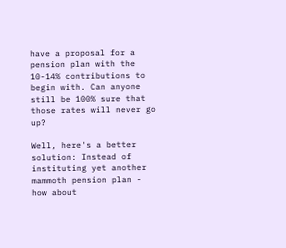have a proposal for a pension plan with the 10-14% contributions to begin with. Can anyone still be 100% sure that those rates will never go up?

Well, here's a better solution: Instead of instituting yet another mammoth pension plan - how about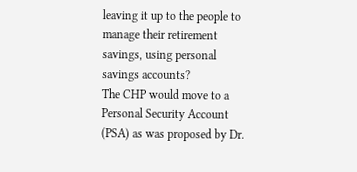leaving it up to the people to manage their retirement savings, using personal savings accounts?
The CHP would move to a Personal Security Account (PSA) as was proposed by Dr.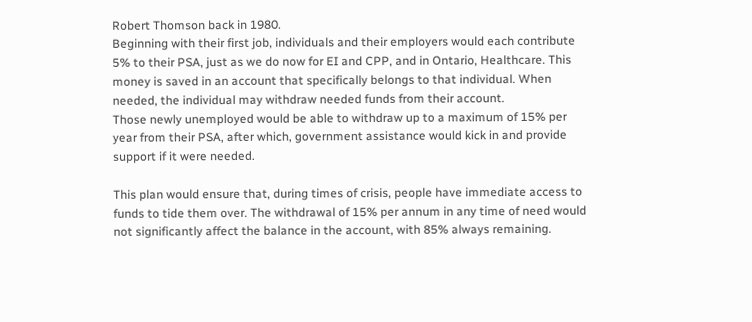Robert Thomson back in 1980.
Beginning with their first job, individuals and their employers would each contribute 5% to their PSA, just as we do now for EI and CPP, and in Ontario, Healthcare. This money is saved in an account that specifically belongs to that individual. When needed, the individual may withdraw needed funds from their account.
Those newly unemployed would be able to withdraw up to a maximum of 15% per year from their PSA, after which, government assistance would kick in and provide support if it were needed.

This plan would ensure that, during times of crisis, people have immediate access to funds to tide them over. The withdrawal of 15% per annum in any time of need would not significantly affect the balance in the account, with 85% always remaining.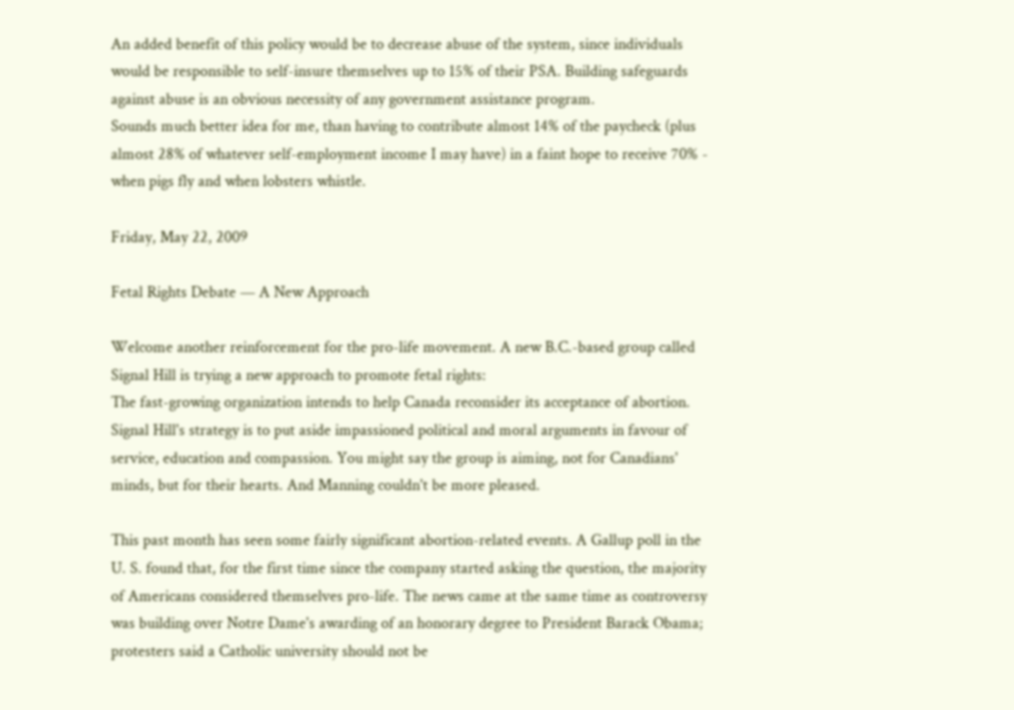An added benefit of this policy would be to decrease abuse of the system, since individuals would be responsible to self-insure themselves up to 15% of their PSA. Building safeguards against abuse is an obvious necessity of any government assistance program.
Sounds much better idea for me, than having to contribute almost 14% of the paycheck (plus almost 28% of whatever self-employment income I may have) in a faint hope to receive 70% - when pigs fly and when lobsters whistle.

Friday, May 22, 2009

Fetal Rights Debate — A New Approach

Welcome another reinforcement for the pro-life movement. A new B.C.-based group called Signal Hill is trying a new approach to promote fetal rights:
The fast-growing organization intends to help Canada reconsider its acceptance of abortion. Signal Hill's strategy is to put aside impassioned political and moral arguments in favour of service, education and compassion. You might say the group is aiming, not for Canadians' minds, but for their hearts. And Manning couldn't be more pleased.

This past month has seen some fairly significant abortion-related events. A Gallup poll in the U. S. found that, for the first time since the company started asking the question, the majority of Americans considered themselves pro-life. The news came at the same time as controversy was building over Notre Dame's awarding of an honorary degree to President Barack Obama; protesters said a Catholic university should not be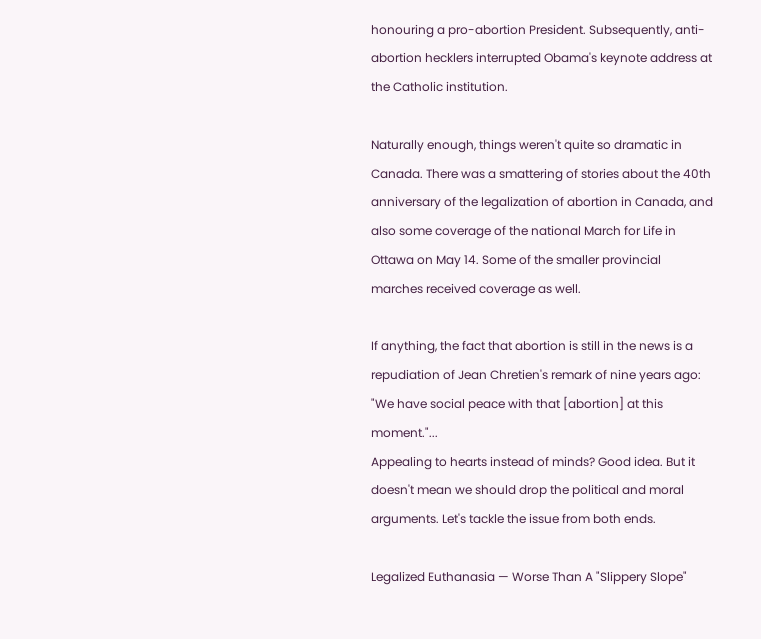honouring a pro-abortion President. Subsequently, anti-abortion hecklers interrupted Obama's keynote address at the Catholic institution.

Naturally enough, things weren't quite so dramatic in Canada. There was a smattering of stories about the 40th anniversary of the legalization of abortion in Canada, and also some coverage of the national March for Life in Ottawa on May 14. Some of the smaller provincial marches received coverage as well.

If anything, the fact that abortion is still in the news is a repudiation of Jean Chretien's remark of nine years ago: "We have social peace with that [abortion] at this moment."...
Appealing to hearts instead of minds? Good idea. But it doesn't mean we should drop the political and moral arguments. Let's tackle the issue from both ends.

Legalized Euthanasia — Worse Than A "Slippery Slope"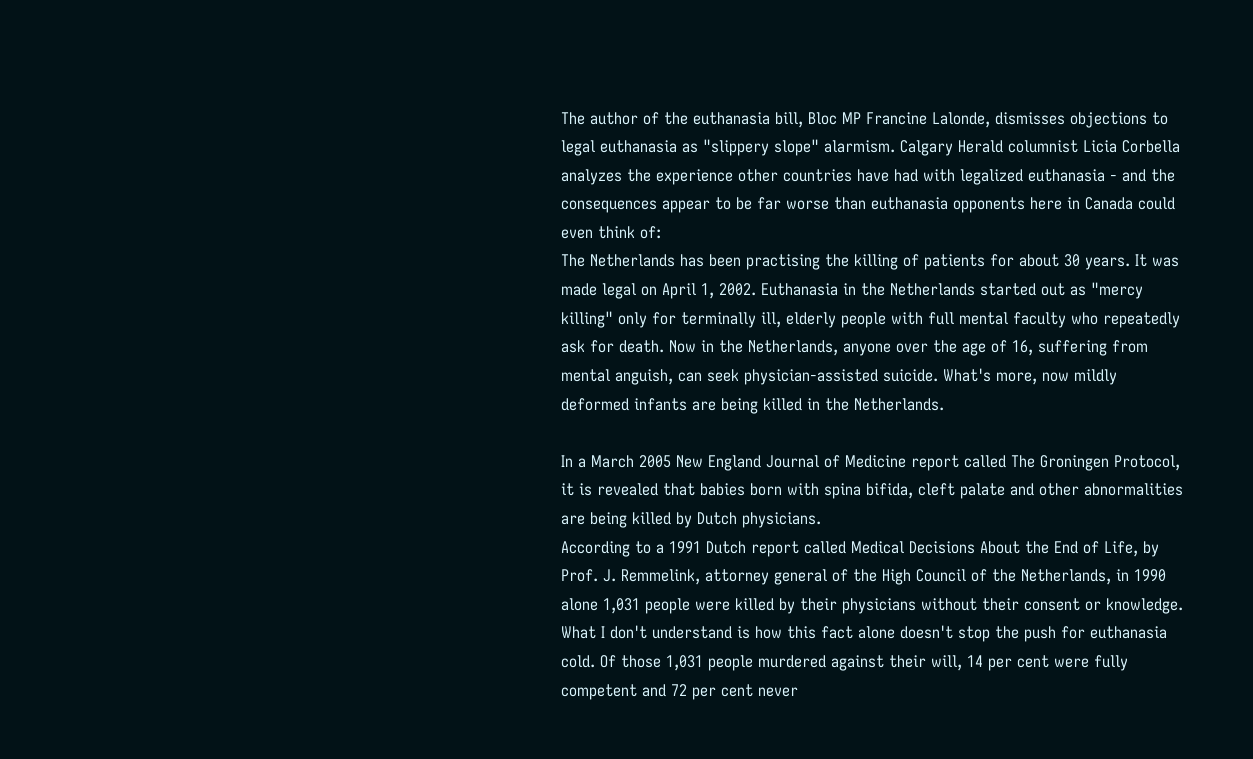The author of the euthanasia bill, Bloc MP Francine Lalonde, dismisses objections to legal euthanasia as "slippery slope" alarmism. Calgary Herald columnist Licia Corbella analyzes the experience other countries have had with legalized euthanasia - and the consequences appear to be far worse than euthanasia opponents here in Canada could even think of:
The Netherlands has been practising the killing of patients for about 30 years. It was made legal on April 1, 2002. Euthanasia in the Netherlands started out as "mercy killing" only for terminally ill, elderly people with full mental faculty who repeatedly ask for death. Now in the Netherlands, anyone over the age of 16, suffering from mental anguish, can seek physician-assisted suicide. What's more, now mildly deformed infants are being killed in the Netherlands.

In a March 2005 New England Journal of Medicine report called The Groningen Protocol, it is revealed that babies born with spina bifida, cleft palate and other abnormalities are being killed by Dutch physicians.
According to a 1991 Dutch report called Medical Decisions About the End of Life, by Prof. J. Remmelink, attorney general of the High Council of the Netherlands, in 1990 alone 1,031 people were killed by their physicians without their consent or knowledge. What I don't understand is how this fact alone doesn't stop the push for euthanasia cold. Of those 1,031 people murdered against their will, 14 per cent were fully competent and 72 per cent never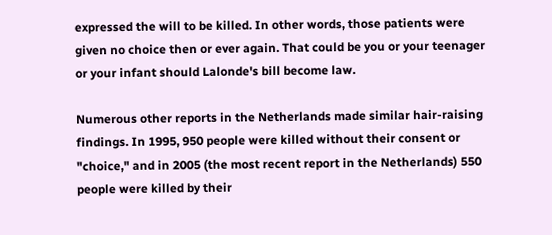expressed the will to be killed. In other words, those patients were given no choice then or ever again. That could be you or your teenager or your infant should Lalonde's bill become law.

Numerous other reports in the Netherlands made similar hair-raising findings. In 1995, 950 people were killed without their consent or "choice," and in 2005 (the most recent report in the Netherlands) 550 people were killed by their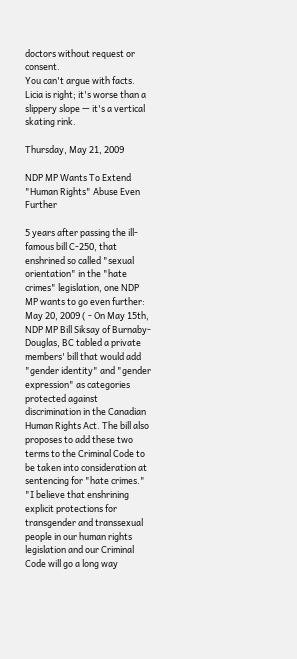doctors without request or consent.
You can't argue with facts. Licia is right; it's worse than a slippery slope — it's a vertical skating rink.

Thursday, May 21, 2009

NDP MP Wants To Extend "Human Rights" Abuse Even Further

5 years after passing the ill-famous bill C-250, that enshrined so called "sexual orientation" in the "hate crimes" legislation, one NDP MP wants to go even further:
May 20, 2009 ( - On May 15th, NDP MP Bill Siksay of Burnaby-Douglas, BC tabled a private members' bill that would add "gender identity" and "gender expression" as categories protected against discrimination in the Canadian Human Rights Act. The bill also proposes to add these two terms to the Criminal Code to be taken into consideration at sentencing for "hate crimes."
"I believe that enshrining explicit protections for transgender and transsexual people in our human rights legislation and our Criminal Code will go a long way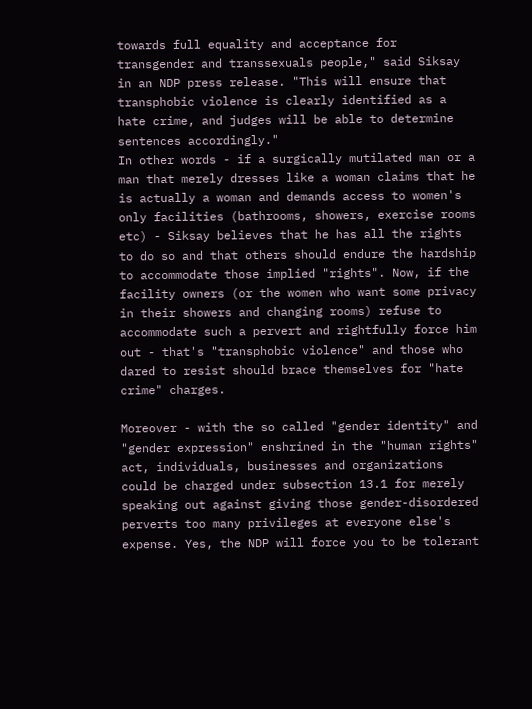towards full equality and acceptance for transgender and transsexuals people," said Siksay in an NDP press release. "This will ensure that transphobic violence is clearly identified as a hate crime, and judges will be able to determine sentences accordingly."
In other words - if a surgically mutilated man or a man that merely dresses like a woman claims that he is actually a woman and demands access to women's only facilities (bathrooms, showers, exercise rooms etc) - Siksay believes that he has all the rights to do so and that others should endure the hardship to accommodate those implied "rights". Now, if the facility owners (or the women who want some privacy in their showers and changing rooms) refuse to accommodate such a pervert and rightfully force him out - that's "transphobic violence" and those who dared to resist should brace themselves for "hate crime" charges.

Moreover - with the so called "gender identity" and "gender expression" enshrined in the "human rights" act, individuals, businesses and organizations could be charged under subsection 13.1 for merely speaking out against giving those gender-disordered perverts too many privileges at everyone else's expense. Yes, the NDP will force you to be tolerant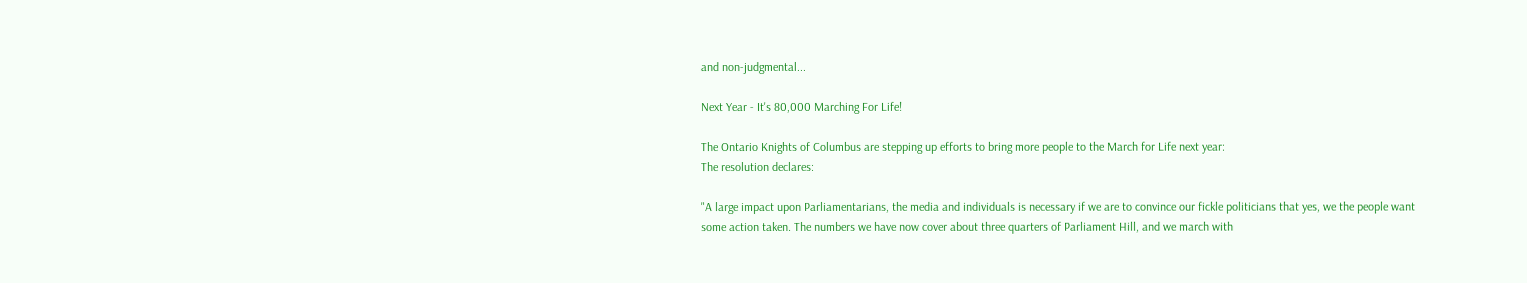and non-judgmental...

Next Year - It's 80,000 Marching For Life!

The Ontario Knights of Columbus are stepping up efforts to bring more people to the March for Life next year:
The resolution declares:

"A large impact upon Parliamentarians, the media and individuals is necessary if we are to convince our fickle politicians that yes, we the people want some action taken. The numbers we have now cover about three quarters of Parliament Hill, and we march with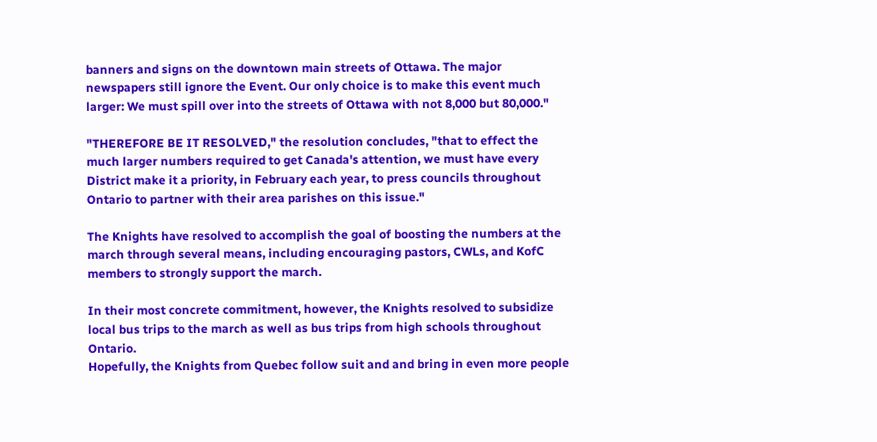banners and signs on the downtown main streets of Ottawa. The major newspapers still ignore the Event. Our only choice is to make this event much larger: We must spill over into the streets of Ottawa with not 8,000 but 80,000."

"THEREFORE BE IT RESOLVED," the resolution concludes, "that to effect the much larger numbers required to get Canada's attention, we must have every District make it a priority, in February each year, to press councils throughout Ontario to partner with their area parishes on this issue."

The Knights have resolved to accomplish the goal of boosting the numbers at the march through several means, including encouraging pastors, CWLs, and KofC members to strongly support the march.

In their most concrete commitment, however, the Knights resolved to subsidize local bus trips to the march as well as bus trips from high schools throughout Ontario.
Hopefully, the Knights from Quebec follow suit and and bring in even more people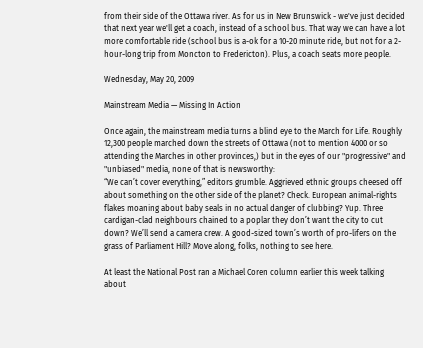from their side of the Ottawa river. As for us in New Brunswick - we've just decided that next year we'll get a coach, instead of a school bus. That way we can have a lot more comfortable ride (school bus is a-ok for a 10-20 minute ride, but not for a 2-hour-long trip from Moncton to Fredericton). Plus, a coach seats more people.

Wednesday, May 20, 2009

Mainstream Media — Missing In Action

Once again, the mainstream media turns a blind eye to the March for Life. Roughly 12,300 people marched down the streets of Ottawa (not to mention 4000 or so attending the Marches in other provinces,) but in the eyes of our "progressive" and "unbiased" media, none of that is newsworthy:
“We can’t cover everything,” editors grumble. Aggrieved ethnic groups cheesed off about something on the other side of the planet? Check. European animal-rights flakes moaning about baby seals in no actual danger of clubbing? Yup. Three cardigan-clad neighbours chained to a poplar they don’t want the city to cut down? We’ll send a camera crew. A good-sized town’s worth of pro-lifers on the grass of Parliament Hill? Move along, folks, nothing to see here.

At least the National Post ran a Michael Coren column earlier this week talking about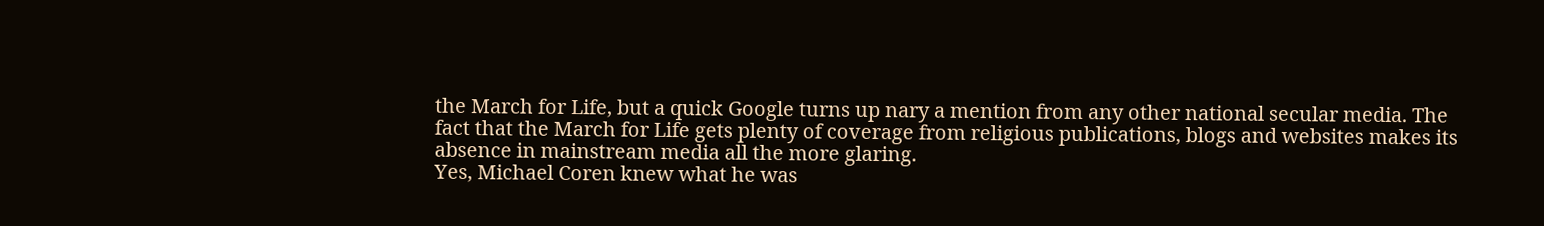the March for Life, but a quick Google turns up nary a mention from any other national secular media. The fact that the March for Life gets plenty of coverage from religious publications, blogs and websites makes its absence in mainstream media all the more glaring.
Yes, Michael Coren knew what he was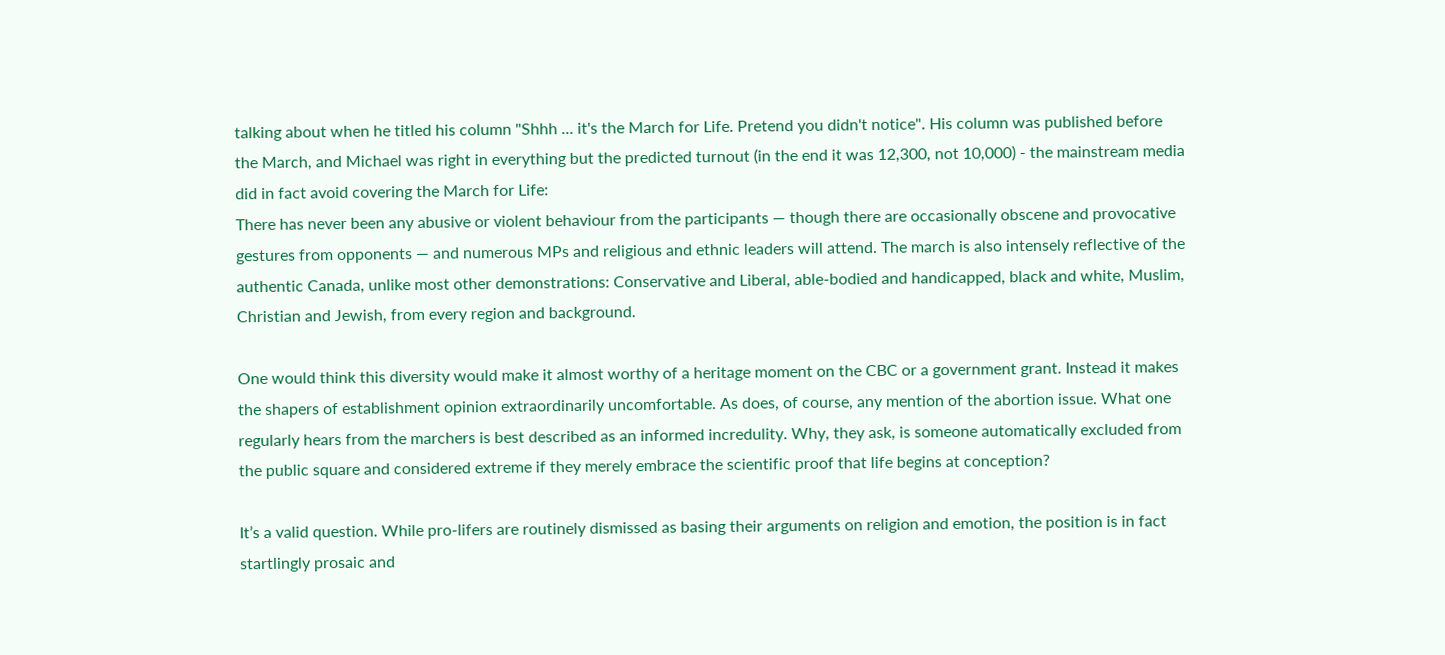talking about when he titled his column "Shhh ... it's the March for Life. Pretend you didn't notice". His column was published before the March, and Michael was right in everything but the predicted turnout (in the end it was 12,300, not 10,000) - the mainstream media did in fact avoid covering the March for Life:
There has never been any abusive or violent behaviour from the participants — though there are occasionally obscene and provocative gestures from opponents — and numerous MPs and religious and ethnic leaders will attend. The march is also intensely reflective of the authentic Canada, unlike most other demonstrations: Conservative and Liberal, able-bodied and handicapped, black and white, Muslim, Christian and Jewish, from every region and background.

One would think this diversity would make it almost worthy of a heritage moment on the CBC or a government grant. Instead it makes the shapers of establishment opinion extraordinarily uncomfortable. As does, of course, any mention of the abortion issue. What one regularly hears from the marchers is best described as an informed incredulity. Why, they ask, is someone automatically excluded from the public square and considered extreme if they merely embrace the scientific proof that life begins at conception?

It’s a valid question. While pro-lifers are routinely dismissed as basing their arguments on religion and emotion, the position is in fact startlingly prosaic and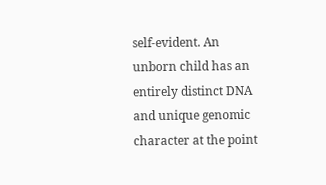self-evident. An unborn child has an entirely distinct DNA and unique genomic character at the point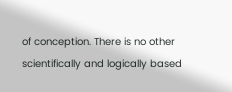of conception. There is no other scientifically and logically based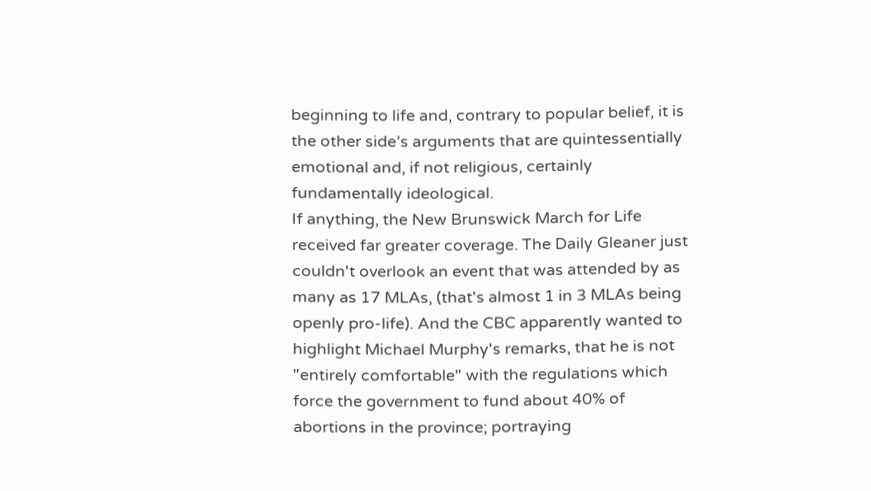beginning to life and, contrary to popular belief, it is the other side’s arguments that are quintessentially emotional and, if not religious, certainly fundamentally ideological.
If anything, the New Brunswick March for Life received far greater coverage. The Daily Gleaner just couldn't overlook an event that was attended by as many as 17 MLAs, (that's almost 1 in 3 MLAs being openly pro-life). And the CBC apparently wanted to highlight Michael Murphy's remarks, that he is not "entirely comfortable" with the regulations which force the government to fund about 40% of abortions in the province; portraying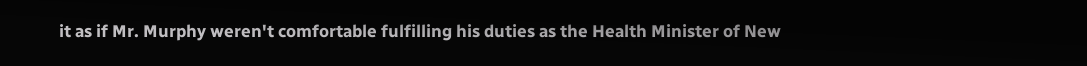it as if Mr. Murphy weren't comfortable fulfilling his duties as the Health Minister of New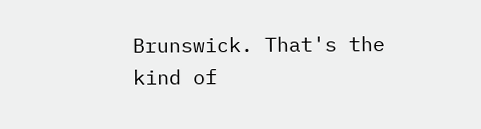Brunswick. That's the kind of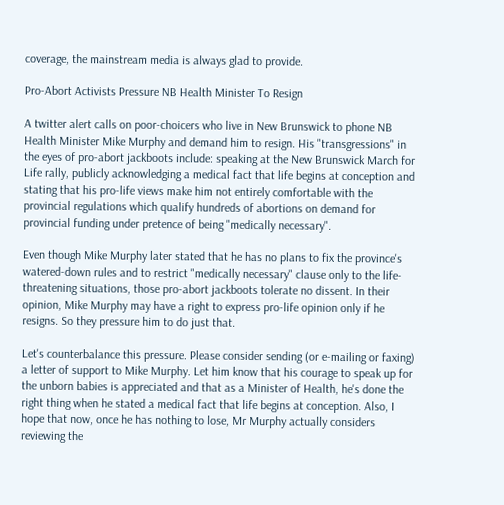coverage, the mainstream media is always glad to provide.

Pro-Abort Activists Pressure NB Health Minister To Resign

A twitter alert calls on poor-choicers who live in New Brunswick to phone NB Health Minister Mike Murphy and demand him to resign. His "transgressions" in the eyes of pro-abort jackboots include: speaking at the New Brunswick March for Life rally, publicly acknowledging a medical fact that life begins at conception and stating that his pro-life views make him not entirely comfortable with the provincial regulations which qualify hundreds of abortions on demand for provincial funding under pretence of being "medically necessary".

Even though Mike Murphy later stated that he has no plans to fix the province's watered-down rules and to restrict "medically necessary" clause only to the life-threatening situations, those pro-abort jackboots tolerate no dissent. In their opinion, Mike Murphy may have a right to express pro-life opinion only if he resigns. So they pressure him to do just that.

Let's counterbalance this pressure. Please consider sending (or e-mailing or faxing) a letter of support to Mike Murphy. Let him know that his courage to speak up for the unborn babies is appreciated and that as a Minister of Health, he's done the right thing when he stated a medical fact that life begins at conception. Also, I hope that now, once he has nothing to lose, Mr Murphy actually considers reviewing the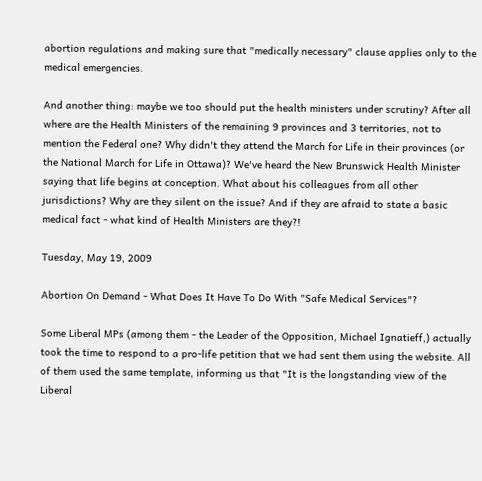abortion regulations and making sure that "medically necessary" clause applies only to the medical emergencies.

And another thing: maybe we too should put the health ministers under scrutiny? After all where are the Health Ministers of the remaining 9 provinces and 3 territories, not to mention the Federal one? Why didn't they attend the March for Life in their provinces (or the National March for Life in Ottawa)? We've heard the New Brunswick Health Minister saying that life begins at conception. What about his colleagues from all other jurisdictions? Why are they silent on the issue? And if they are afraid to state a basic medical fact - what kind of Health Ministers are they?!

Tuesday, May 19, 2009

Abortion On Demand - What Does It Have To Do With "Safe Medical Services"?

Some Liberal MPs (among them - the Leader of the Opposition, Michael Ignatieff,) actually took the time to respond to a pro-life petition that we had sent them using the website. All of them used the same template, informing us that "It is the longstanding view of the Liberal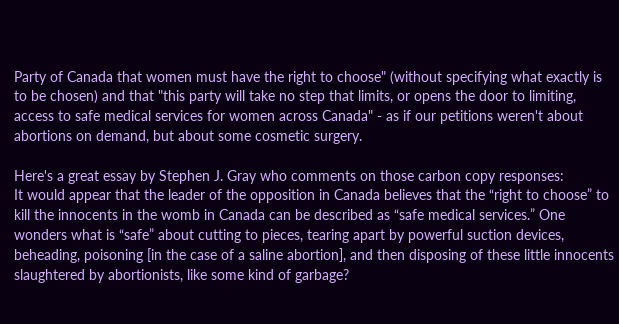Party of Canada that women must have the right to choose" (without specifying what exactly is to be chosen) and that "this party will take no step that limits, or opens the door to limiting, access to safe medical services for women across Canada" - as if our petitions weren't about abortions on demand, but about some cosmetic surgery.

Here's a great essay by Stephen J. Gray who comments on those carbon copy responses:
It would appear that the leader of the opposition in Canada believes that the “right to choose” to kill the innocents in the womb in Canada can be described as “safe medical services.” One wonders what is “safe” about cutting to pieces, tearing apart by powerful suction devices, beheading, poisoning [in the case of a saline abortion], and then disposing of these little innocents slaughtered by abortionists, like some kind of garbage?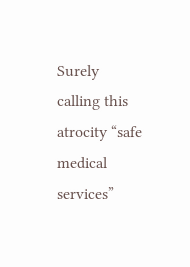Surely calling this atrocity “safe medical services”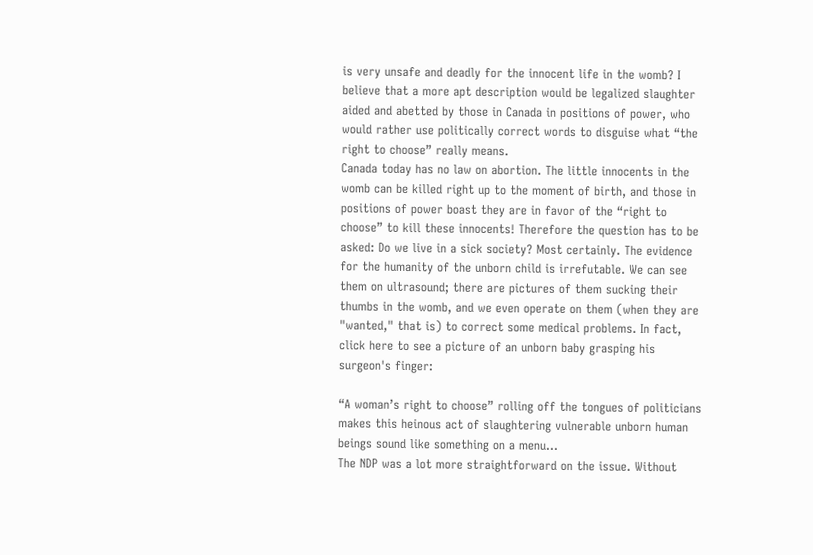is very unsafe and deadly for the innocent life in the womb? I believe that a more apt description would be legalized slaughter aided and abetted by those in Canada in positions of power, who would rather use politically correct words to disguise what “the right to choose” really means.
Canada today has no law on abortion. The little innocents in the womb can be killed right up to the moment of birth, and those in positions of power boast they are in favor of the “right to choose” to kill these innocents! Therefore the question has to be asked: Do we live in a sick society? Most certainly. The evidence for the humanity of the unborn child is irrefutable. We can see them on ultrasound; there are pictures of them sucking their thumbs in the womb, and we even operate on them (when they are "wanted," that is) to correct some medical problems. In fact, click here to see a picture of an unborn baby grasping his surgeon's finger:

“A woman’s right to choose” rolling off the tongues of politicians makes this heinous act of slaughtering vulnerable unborn human beings sound like something on a menu...
The NDP was a lot more straightforward on the issue. Without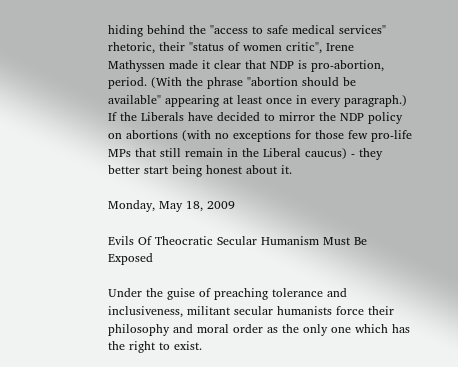hiding behind the "access to safe medical services" rhetoric, their "status of women critic", Irene Mathyssen made it clear that NDP is pro-abortion, period. (With the phrase "abortion should be available" appearing at least once in every paragraph.) If the Liberals have decided to mirror the NDP policy on abortions (with no exceptions for those few pro-life MPs that still remain in the Liberal caucus) - they better start being honest about it.

Monday, May 18, 2009

Evils Of Theocratic Secular Humanism Must Be Exposed

Under the guise of preaching tolerance and inclusiveness, militant secular humanists force their philosophy and moral order as the only one which has the right to exist.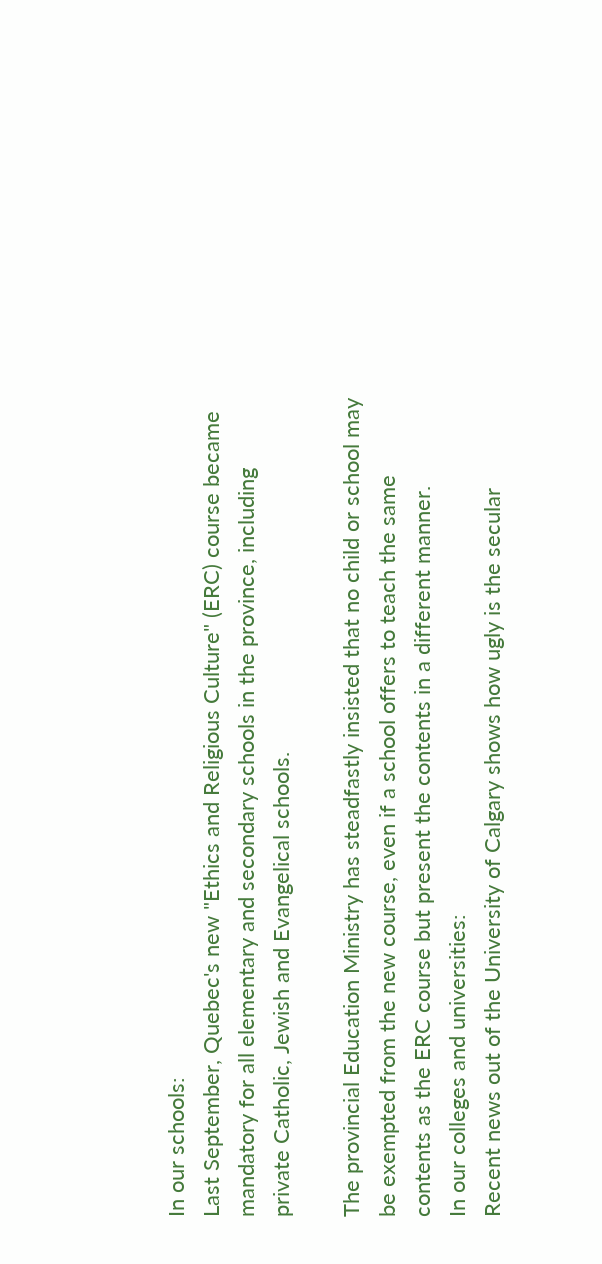In our schools:
Last September, Quebec's new "Ethics and Religious Culture" (ERC) course became mandatory for all elementary and secondary schools in the province, including private Catholic, Jewish and Evangelical schools.

The provincial Education Ministry has steadfastly insisted that no child or school may be exempted from the new course, even if a school offers to teach the same contents as the ERC course but present the contents in a different manner.
In our colleges and universities:
Recent news out of the University of Calgary shows how ugly is the secular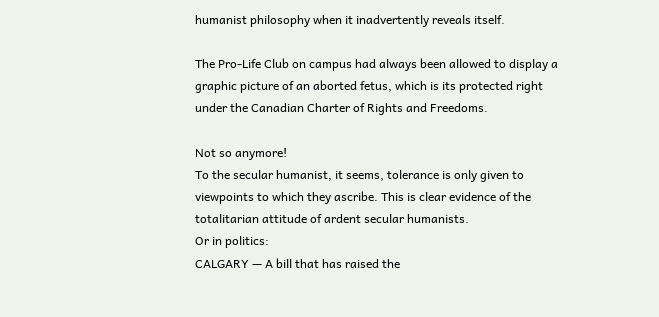humanist philosophy when it inadvertently reveals itself.

The Pro-Life Club on campus had always been allowed to display a graphic picture of an aborted fetus, which is its protected right under the Canadian Charter of Rights and Freedoms.

Not so anymore!
To the secular humanist, it seems, tolerance is only given to viewpoints to which they ascribe. This is clear evidence of the totalitarian attitude of ardent secular humanists.
Or in politics:
CALGARY — A bill that has raised the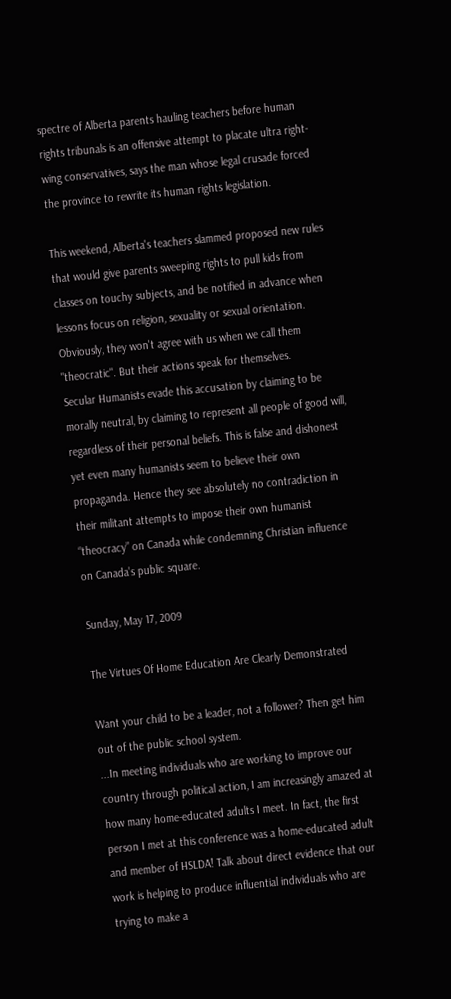spectre of Alberta parents hauling teachers before human rights tribunals is an offensive attempt to placate ultra right-wing conservatives, says the man whose legal crusade forced the province to rewrite its human rights legislation.

This weekend, Alberta's teachers slammed proposed new rules that would give parents sweeping rights to pull kids from classes on touchy subjects, and be notified in advance when lessons focus on religion, sexuality or sexual orientation.
Obviously, they won't agree with us when we call them "theocratic". But their actions speak for themselves.
Secular Humanists evade this accusation by claiming to be morally neutral, by claiming to represent all people of good will, regardless of their personal beliefs. This is false and dishonest yet even many humanists seem to believe their own propaganda. Hence they see absolutely no contradiction in their militant attempts to impose their own humanist “theocracy” on Canada while condemning Christian influence on Canada’s public square.

Sunday, May 17, 2009

The Virtues Of Home Education Are Clearly Demonstrated

Want your child to be a leader, not a follower? Then get him out of the public school system.
...In meeting individuals who are working to improve our country through political action, I am increasingly amazed at how many home-educated adults I meet. In fact, the first person I met at this conference was a home-educated adult and member of HSLDA! Talk about direct evidence that our work is helping to produce influential individuals who are trying to make a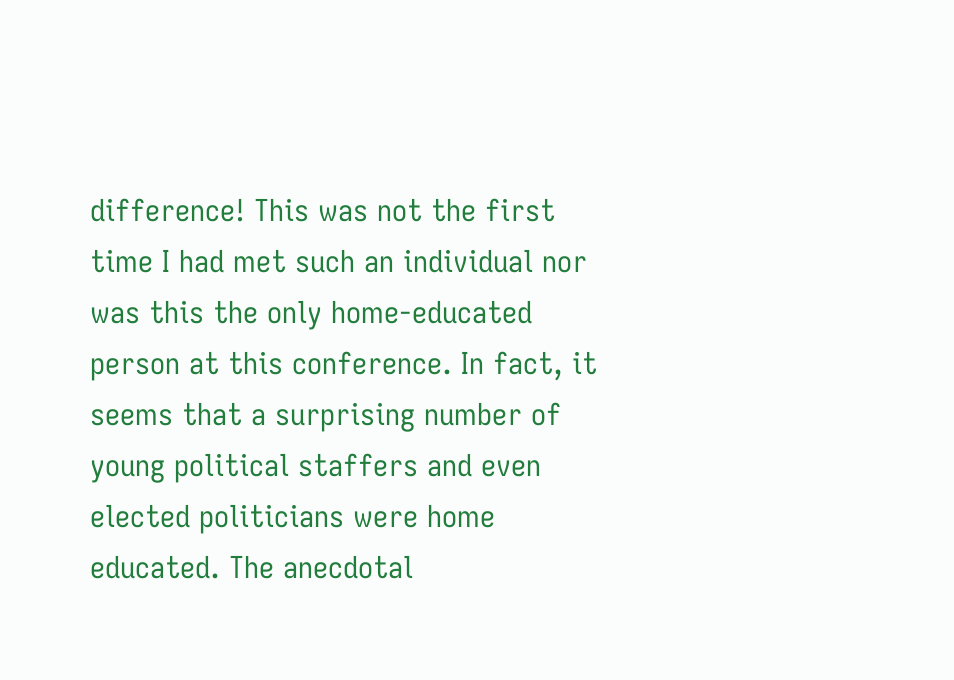difference! This was not the first time I had met such an individual nor was this the only home-educated person at this conference. In fact, it seems that a surprising number of young political staffers and even elected politicians were home educated. The anecdotal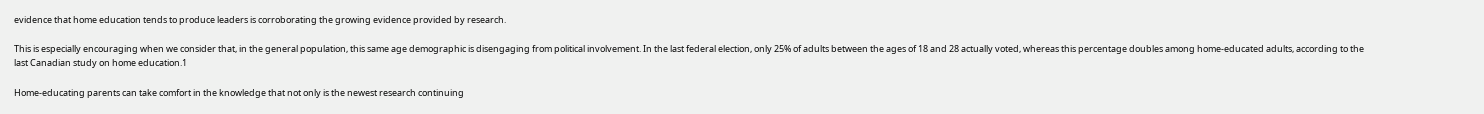evidence that home education tends to produce leaders is corroborating the growing evidence provided by research.

This is especially encouraging when we consider that, in the general population, this same age demographic is disengaging from political involvement. In the last federal election, only 25% of adults between the ages of 18 and 28 actually voted, whereas this percentage doubles among home-educated adults, according to the last Canadian study on home education.1

Home-educating parents can take comfort in the knowledge that not only is the newest research continuing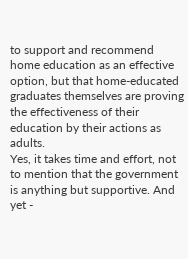to support and recommend home education as an effective option, but that home-educated graduates themselves are proving the effectiveness of their education by their actions as adults.
Yes, it takes time and effort, not to mention that the government is anything but supportive. And yet -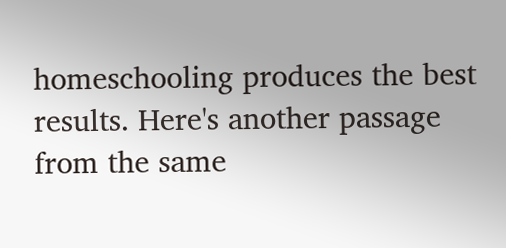homeschooling produces the best results. Here's another passage from the same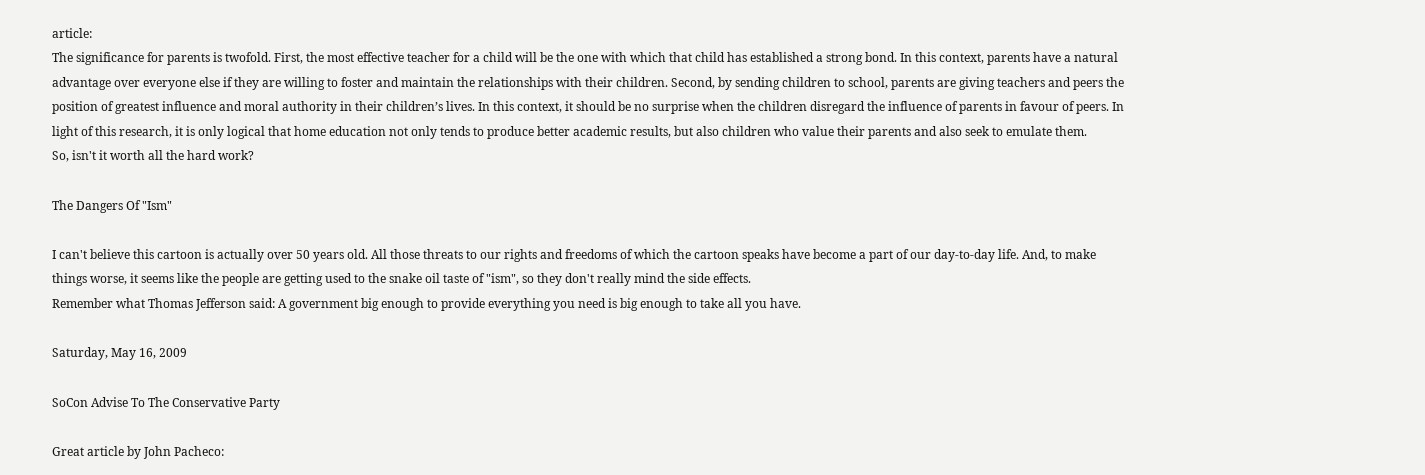article:
The significance for parents is twofold. First, the most effective teacher for a child will be the one with which that child has established a strong bond. In this context, parents have a natural advantage over everyone else if they are willing to foster and maintain the relationships with their children. Second, by sending children to school, parents are giving teachers and peers the position of greatest influence and moral authority in their children’s lives. In this context, it should be no surprise when the children disregard the influence of parents in favour of peers. In light of this research, it is only logical that home education not only tends to produce better academic results, but also children who value their parents and also seek to emulate them.
So, isn't it worth all the hard work?

The Dangers Of "Ism"

I can't believe this cartoon is actually over 50 years old. All those threats to our rights and freedoms of which the cartoon speaks have become a part of our day-to-day life. And, to make things worse, it seems like the people are getting used to the snake oil taste of "ism", so they don't really mind the side effects.
Remember what Thomas Jefferson said: A government big enough to provide everything you need is big enough to take all you have.

Saturday, May 16, 2009

SoCon Advise To The Conservative Party

Great article by John Pacheco: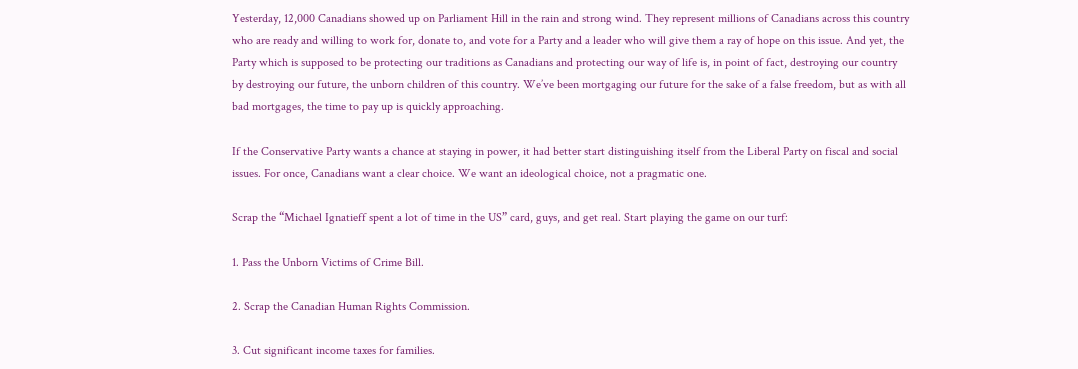Yesterday, 12,000 Canadians showed up on Parliament Hill in the rain and strong wind. They represent millions of Canadians across this country who are ready and willing to work for, donate to, and vote for a Party and a leader who will give them a ray of hope on this issue. And yet, the Party which is supposed to be protecting our traditions as Canadians and protecting our way of life is, in point of fact, destroying our country by destroying our future, the unborn children of this country. We’ve been mortgaging our future for the sake of a false freedom, but as with all bad mortgages, the time to pay up is quickly approaching.

If the Conservative Party wants a chance at staying in power, it had better start distinguishing itself from the Liberal Party on fiscal and social issues. For once, Canadians want a clear choice. We want an ideological choice, not a pragmatic one.

Scrap the “Michael Ignatieff spent a lot of time in the US” card, guys, and get real. Start playing the game on our turf:

1. Pass the Unborn Victims of Crime Bill.

2. Scrap the Canadian Human Rights Commission.

3. Cut significant income taxes for families.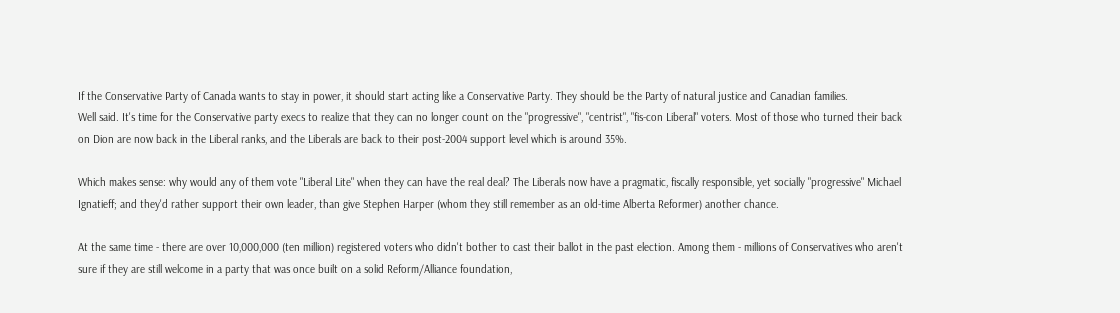If the Conservative Party of Canada wants to stay in power, it should start acting like a Conservative Party. They should be the Party of natural justice and Canadian families.
Well said. It's time for the Conservative party execs to realize that they can no longer count on the "progressive", "centrist", "fis-con Liberal" voters. Most of those who turned their back on Dion are now back in the Liberal ranks, and the Liberals are back to their post-2004 support level which is around 35%.

Which makes sense: why would any of them vote "Liberal Lite" when they can have the real deal? The Liberals now have a pragmatic, fiscally responsible, yet socially "progressive" Michael Ignatieff; and they'd rather support their own leader, than give Stephen Harper (whom they still remember as an old-time Alberta Reformer) another chance.

At the same time - there are over 10,000,000 (ten million) registered voters who didn't bother to cast their ballot in the past election. Among them - millions of Conservatives who aren't sure if they are still welcome in a party that was once built on a solid Reform/Alliance foundation,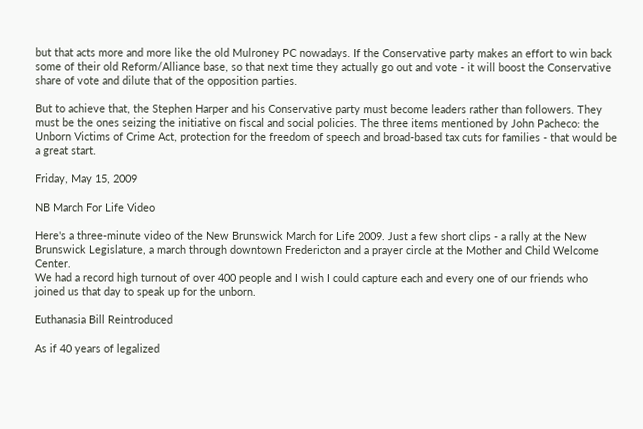but that acts more and more like the old Mulroney PC nowadays. If the Conservative party makes an effort to win back some of their old Reform/Alliance base, so that next time they actually go out and vote - it will boost the Conservative share of vote and dilute that of the opposition parties.

But to achieve that, the Stephen Harper and his Conservative party must become leaders rather than followers. They must be the ones seizing the initiative on fiscal and social policies. The three items mentioned by John Pacheco: the Unborn Victims of Crime Act, protection for the freedom of speech and broad-based tax cuts for families - that would be a great start.

Friday, May 15, 2009

NB March For Life Video

Here's a three-minute video of the New Brunswick March for Life 2009. Just a few short clips - a rally at the New Brunswick Legislature, a march through downtown Fredericton and a prayer circle at the Mother and Child Welcome Center.
We had a record high turnout of over 400 people and I wish I could capture each and every one of our friends who joined us that day to speak up for the unborn.

Euthanasia Bill Reintroduced

As if 40 years of legalized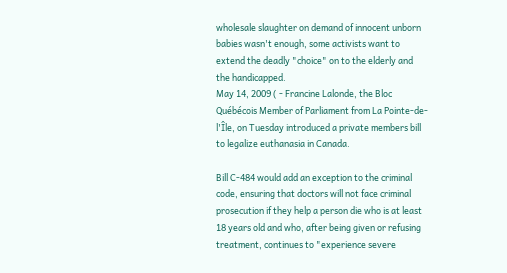wholesale slaughter on demand of innocent unborn babies wasn't enough, some activists want to extend the deadly "choice" on to the elderly and the handicapped.
May 14, 2009 ( - Francine Lalonde, the Bloc Québécois Member of Parliament from La Pointe-de-l'Île, on Tuesday introduced a private members bill to legalize euthanasia in Canada.

Bill C-484 would add an exception to the criminal code, ensuring that doctors will not face criminal prosecution if they help a person die who is at least 18 years old and who, after being given or refusing treatment, continues to "experience severe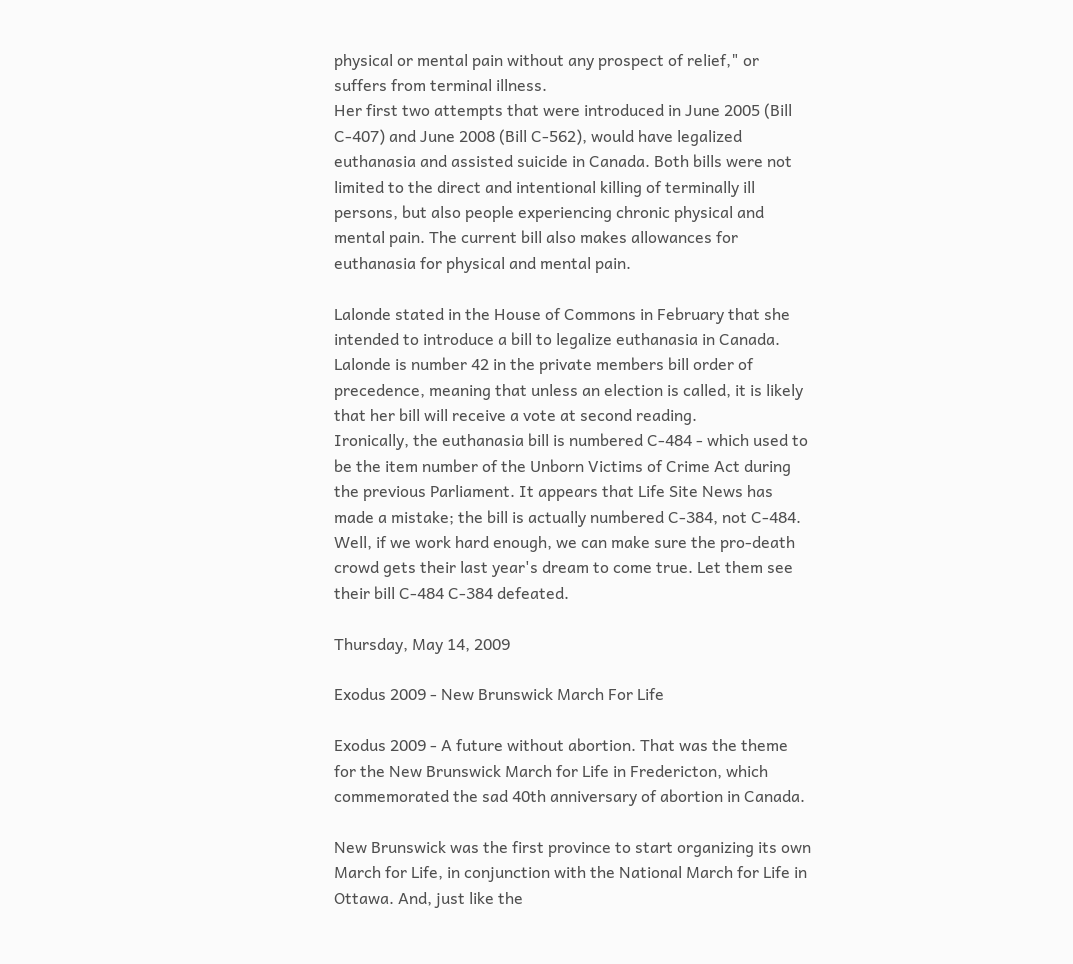physical or mental pain without any prospect of relief," or suffers from terminal illness.
Her first two attempts that were introduced in June 2005 (Bill C-407) and June 2008 (Bill C-562), would have legalized euthanasia and assisted suicide in Canada. Both bills were not limited to the direct and intentional killing of terminally ill persons, but also people experiencing chronic physical and mental pain. The current bill also makes allowances for euthanasia for physical and mental pain.

Lalonde stated in the House of Commons in February that she intended to introduce a bill to legalize euthanasia in Canada. Lalonde is number 42 in the private members bill order of precedence, meaning that unless an election is called, it is likely that her bill will receive a vote at second reading.
Ironically, the euthanasia bill is numbered C-484 - which used to be the item number of the Unborn Victims of Crime Act during the previous Parliament. It appears that Life Site News has made a mistake; the bill is actually numbered C-384, not C-484. Well, if we work hard enough, we can make sure the pro-death crowd gets their last year's dream to come true. Let them see their bill C-484 C-384 defeated.

Thursday, May 14, 2009

Exodus 2009 - New Brunswick March For Life

Exodus 2009 - A future without abortion. That was the theme for the New Brunswick March for Life in Fredericton, which commemorated the sad 40th anniversary of abortion in Canada.

New Brunswick was the first province to start organizing its own March for Life, in conjunction with the National March for Life in Ottawa. And, just like the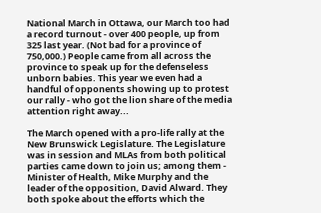National March in Ottawa, our March too had a record turnout - over 400 people, up from 325 last year. (Not bad for a province of 750,000.) People came from all across the province to speak up for the defenseless unborn babies. This year we even had a handful of opponents showing up to protest our rally - who got the lion share of the media attention right away...

The March opened with a pro-life rally at the New Brunswick Legislature. The Legislature was in session and MLAs from both political parties came down to join us; among them - Minister of Health, Mike Murphy and the leader of the opposition, David Alward. They both spoke about the efforts which the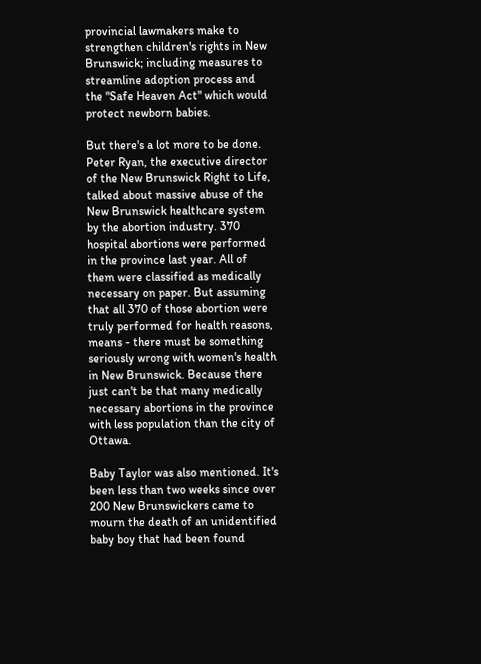provincial lawmakers make to strengthen children's rights in New Brunswick; including measures to streamline adoption process and the "Safe Heaven Act" which would protect newborn babies.

But there's a lot more to be done. Peter Ryan, the executive director of the New Brunswick Right to Life, talked about massive abuse of the New Brunswick healthcare system by the abortion industry. 370 hospital abortions were performed in the province last year. All of them were classified as medically necessary on paper. But assuming that all 370 of those abortion were truly performed for health reasons, means - there must be something seriously wrong with women's health in New Brunswick. Because there just can't be that many medically necessary abortions in the province with less population than the city of Ottawa.

Baby Taylor was also mentioned. It's been less than two weeks since over 200 New Brunswickers came to mourn the death of an unidentified baby boy that had been found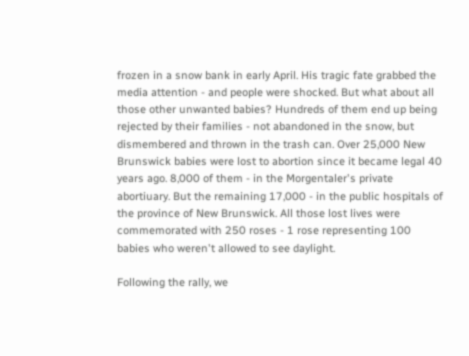frozen in a snow bank in early April. His tragic fate grabbed the media attention - and people were shocked. But what about all those other unwanted babies? Hundreds of them end up being rejected by their families - not abandoned in the snow, but dismembered and thrown in the trash can. Over 25,000 New Brunswick babies were lost to abortion since it became legal 40 years ago. 8,000 of them - in the Morgentaler's private abortiuary. But the remaining 17,000 - in the public hospitals of the province of New Brunswick. All those lost lives were commemorated with 250 roses - 1 rose representing 100 babies who weren't allowed to see daylight.

Following the rally, we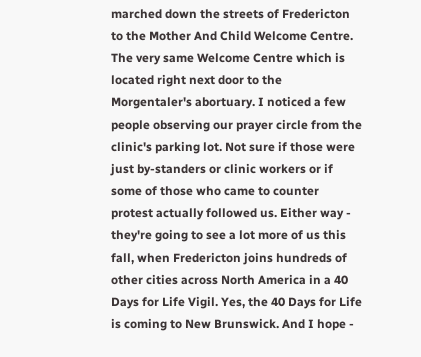marched down the streets of Fredericton to the Mother And Child Welcome Centre. The very same Welcome Centre which is located right next door to the Morgentaler's abortuary. I noticed a few people observing our prayer circle from the clinic's parking lot. Not sure if those were just by-standers or clinic workers or if some of those who came to counter protest actually followed us. Either way - they're going to see a lot more of us this fall, when Fredericton joins hundreds of other cities across North America in a 40 Days for Life Vigil. Yes, the 40 Days for Life is coming to New Brunswick. And I hope -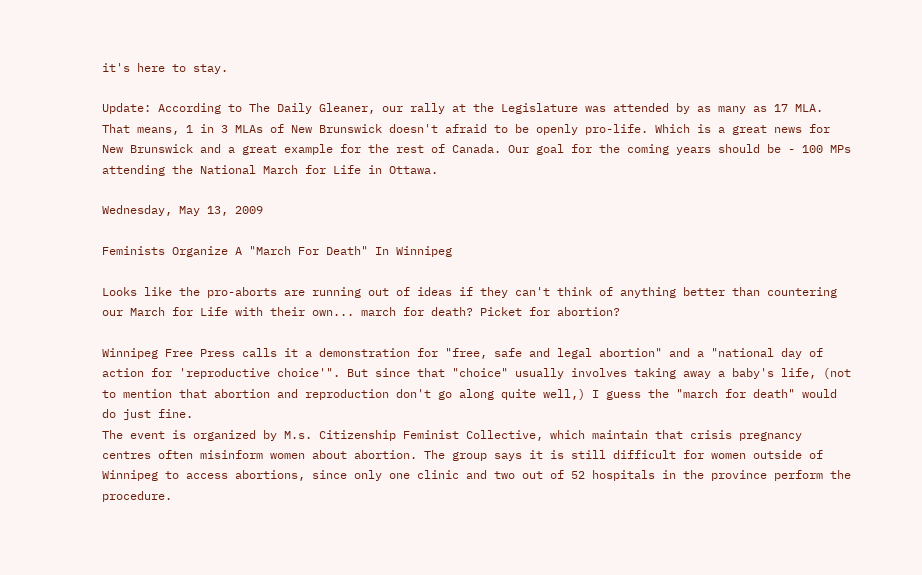it's here to stay.

Update: According to The Daily Gleaner, our rally at the Legislature was attended by as many as 17 MLA. That means, 1 in 3 MLAs of New Brunswick doesn't afraid to be openly pro-life. Which is a great news for New Brunswick and a great example for the rest of Canada. Our goal for the coming years should be - 100 MPs attending the National March for Life in Ottawa.

Wednesday, May 13, 2009

Feminists Organize A "March For Death" In Winnipeg

Looks like the pro-aborts are running out of ideas if they can't think of anything better than countering our March for Life with their own... march for death? Picket for abortion?

Winnipeg Free Press calls it a demonstration for "free, safe and legal abortion" and a "national day of action for 'reproductive choice'". But since that "choice" usually involves taking away a baby's life, (not to mention that abortion and reproduction don't go along quite well,) I guess the "march for death" would do just fine.
The event is organized by M.s. Citizenship Feminist Collective, which maintain that crisis pregnancy centres often misinform women about abortion. The group says it is still difficult for women outside of Winnipeg to access abortions, since only one clinic and two out of 52 hospitals in the province perform the procedure.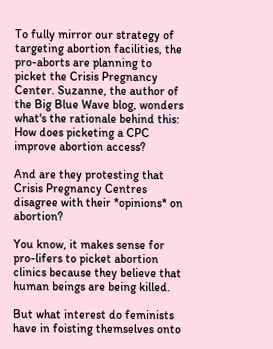To fully mirror our strategy of targeting abortion facilities, the pro-aborts are planning to picket the Crisis Pregnancy Center. Suzanne, the author of the Big Blue Wave blog, wonders what's the rationale behind this:
How does picketing a CPC improve abortion access?

And are they protesting that Crisis Pregnancy Centres disagree with their *opinions* on abortion?

You know, it makes sense for pro-lifers to picket abortion clinics because they believe that human beings are being killed.

But what interest do feminists have in foisting themselves onto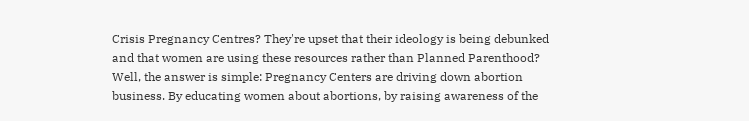Crisis Pregnancy Centres? They're upset that their ideology is being debunked and that women are using these resources rather than Planned Parenthood?
Well, the answer is simple: Pregnancy Centers are driving down abortion business. By educating women about abortions, by raising awareness of the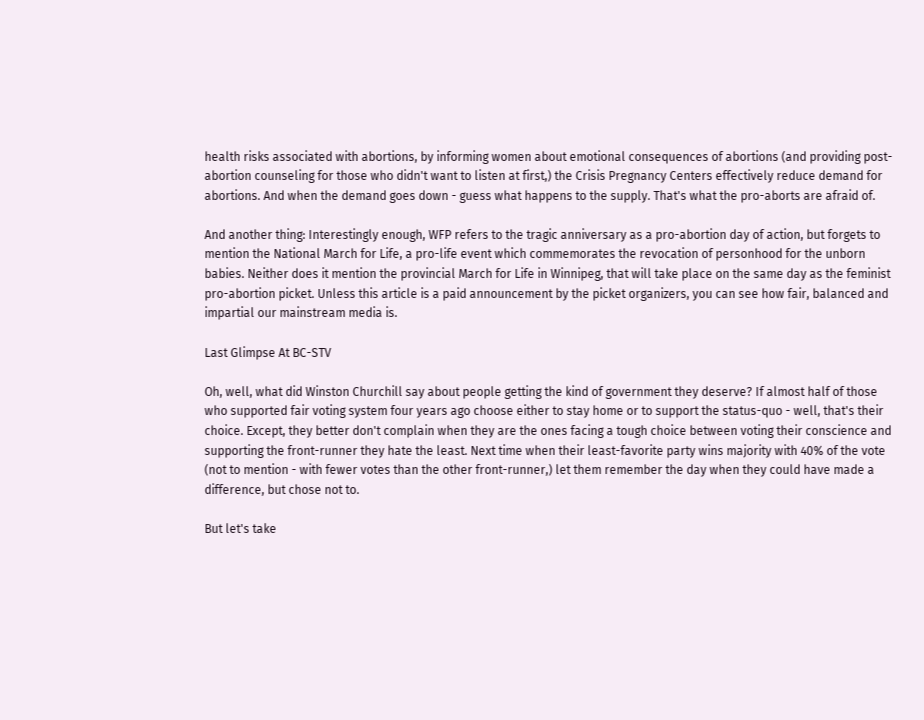health risks associated with abortions, by informing women about emotional consequences of abortions (and providing post-abortion counseling for those who didn't want to listen at first,) the Crisis Pregnancy Centers effectively reduce demand for abortions. And when the demand goes down - guess what happens to the supply. That's what the pro-aborts are afraid of.

And another thing: Interestingly enough, WFP refers to the tragic anniversary as a pro-abortion day of action, but forgets to mention the National March for Life, a pro-life event which commemorates the revocation of personhood for the unborn babies. Neither does it mention the provincial March for Life in Winnipeg, that will take place on the same day as the feminist pro-abortion picket. Unless this article is a paid announcement by the picket organizers, you can see how fair, balanced and impartial our mainstream media is.

Last Glimpse At BC-STV

Oh, well, what did Winston Churchill say about people getting the kind of government they deserve? If almost half of those who supported fair voting system four years ago choose either to stay home or to support the status-quo - well, that's their choice. Except, they better don't complain when they are the ones facing a tough choice between voting their conscience and supporting the front-runner they hate the least. Next time when their least-favorite party wins majority with 40% of the vote (not to mention - with fewer votes than the other front-runner,) let them remember the day when they could have made a difference, but chose not to.

But let's take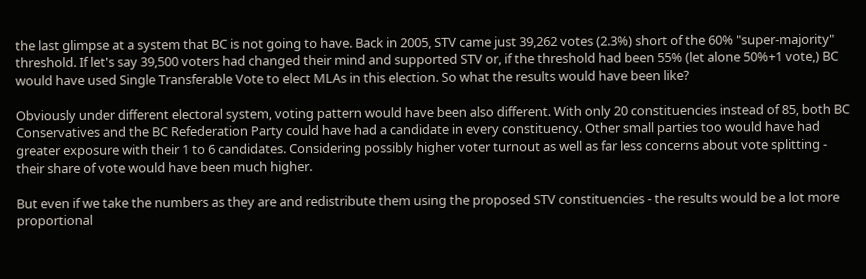the last glimpse at a system that BC is not going to have. Back in 2005, STV came just 39,262 votes (2.3%) short of the 60% "super-majority" threshold. If let's say 39,500 voters had changed their mind and supported STV or, if the threshold had been 55% (let alone 50%+1 vote,) BC would have used Single Transferable Vote to elect MLAs in this election. So what the results would have been like?

Obviously under different electoral system, voting pattern would have been also different. With only 20 constituencies instead of 85, both BC Conservatives and the BC Refederation Party could have had a candidate in every constituency. Other small parties too would have had greater exposure with their 1 to 6 candidates. Considering possibly higher voter turnout as well as far less concerns about vote splitting - their share of vote would have been much higher.

But even if we take the numbers as they are and redistribute them using the proposed STV constituencies - the results would be a lot more proportional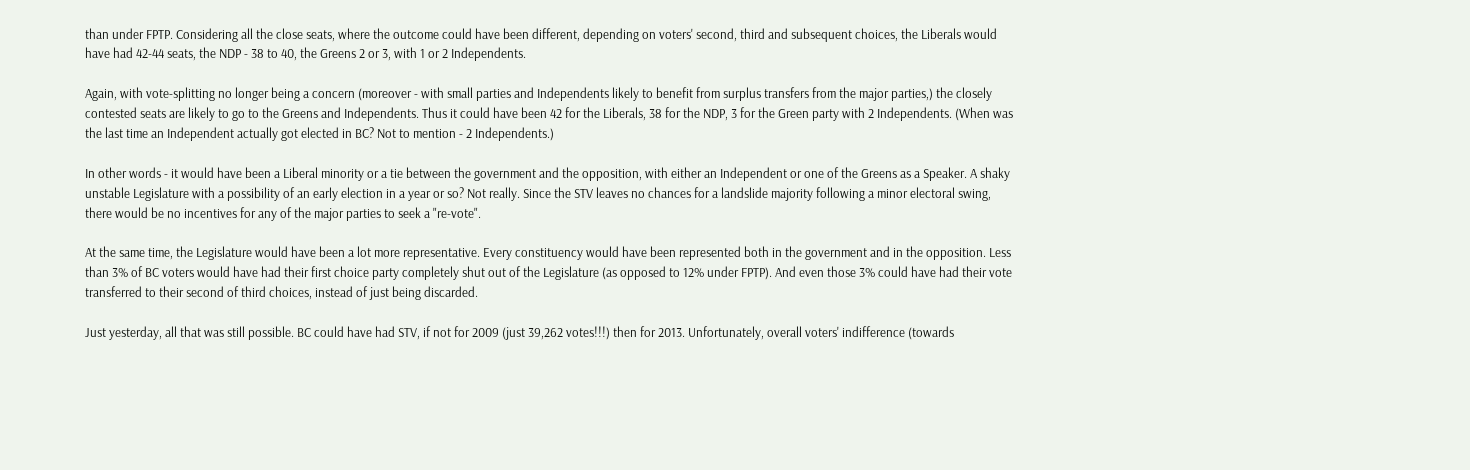than under FPTP. Considering all the close seats, where the outcome could have been different, depending on voters' second, third and subsequent choices, the Liberals would have had 42-44 seats, the NDP - 38 to 40, the Greens 2 or 3, with 1 or 2 Independents.

Again, with vote-splitting no longer being a concern (moreover - with small parties and Independents likely to benefit from surplus transfers from the major parties,) the closely contested seats are likely to go to the Greens and Independents. Thus it could have been 42 for the Liberals, 38 for the NDP, 3 for the Green party with 2 Independents. (When was the last time an Independent actually got elected in BC? Not to mention - 2 Independents.)

In other words - it would have been a Liberal minority or a tie between the government and the opposition, with either an Independent or one of the Greens as a Speaker. A shaky unstable Legislature with a possibility of an early election in a year or so? Not really. Since the STV leaves no chances for a landslide majority following a minor electoral swing, there would be no incentives for any of the major parties to seek a "re-vote".

At the same time, the Legislature would have been a lot more representative. Every constituency would have been represented both in the government and in the opposition. Less than 3% of BC voters would have had their first choice party completely shut out of the Legislature (as opposed to 12% under FPTP). And even those 3% could have had their vote transferred to their second of third choices, instead of just being discarded.

Just yesterday, all that was still possible. BC could have had STV, if not for 2009 (just 39,262 votes!!!) then for 2013. Unfortunately, overall voters' indifference (towards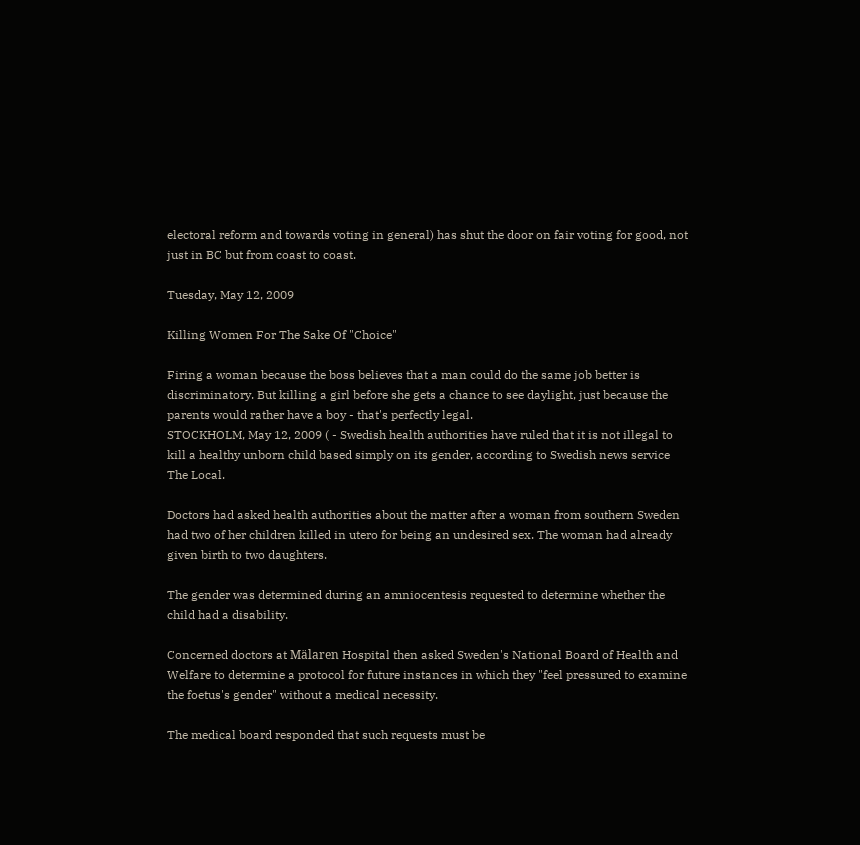electoral reform and towards voting in general) has shut the door on fair voting for good, not just in BC but from coast to coast.

Tuesday, May 12, 2009

Killing Women For The Sake Of "Choice"

Firing a woman because the boss believes that a man could do the same job better is discriminatory. But killing a girl before she gets a chance to see daylight, just because the parents would rather have a boy - that's perfectly legal.
STOCKHOLM, May 12, 2009 ( - Swedish health authorities have ruled that it is not illegal to kill a healthy unborn child based simply on its gender, according to Swedish news service The Local.

Doctors had asked health authorities about the matter after a woman from southern Sweden had two of her children killed in utero for being an undesired sex. The woman had already given birth to two daughters.

The gender was determined during an amniocentesis requested to determine whether the child had a disability.

Concerned doctors at Mälaren Hospital then asked Sweden's National Board of Health and Welfare to determine a protocol for future instances in which they "feel pressured to examine the foetus's gender" without a medical necessity.

The medical board responded that such requests must be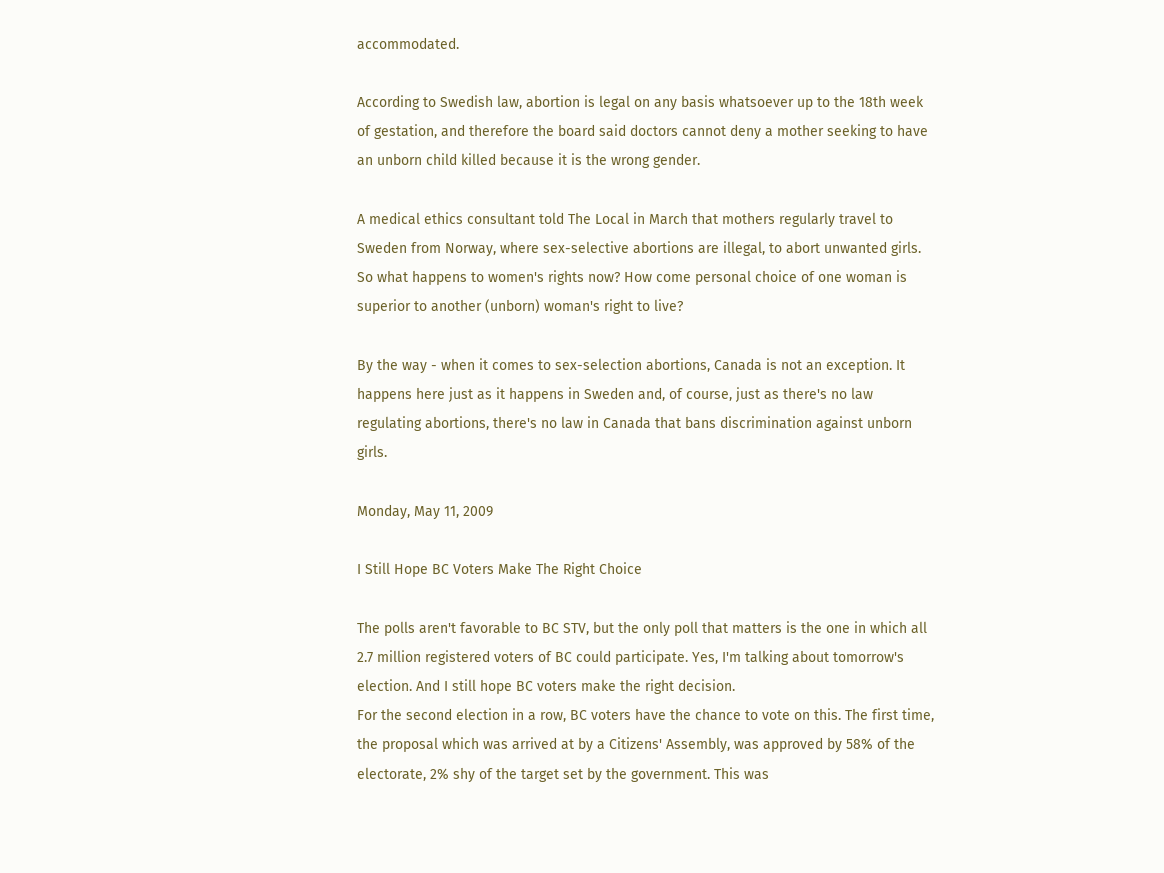accommodated.

According to Swedish law, abortion is legal on any basis whatsoever up to the 18th week of gestation, and therefore the board said doctors cannot deny a mother seeking to have an unborn child killed because it is the wrong gender.

A medical ethics consultant told The Local in March that mothers regularly travel to Sweden from Norway, where sex-selective abortions are illegal, to abort unwanted girls.
So what happens to women's rights now? How come personal choice of one woman is superior to another (unborn) woman's right to live?

By the way - when it comes to sex-selection abortions, Canada is not an exception. It happens here just as it happens in Sweden and, of course, just as there's no law regulating abortions, there's no law in Canada that bans discrimination against unborn girls.

Monday, May 11, 2009

I Still Hope BC Voters Make The Right Choice

The polls aren't favorable to BC STV, but the only poll that matters is the one in which all 2.7 million registered voters of BC could participate. Yes, I'm talking about tomorrow's election. And I still hope BC voters make the right decision.
For the second election in a row, BC voters have the chance to vote on this. The first time, the proposal which was arrived at by a Citizens' Assembly, was approved by 58% of the electorate, 2% shy of the target set by the government. This was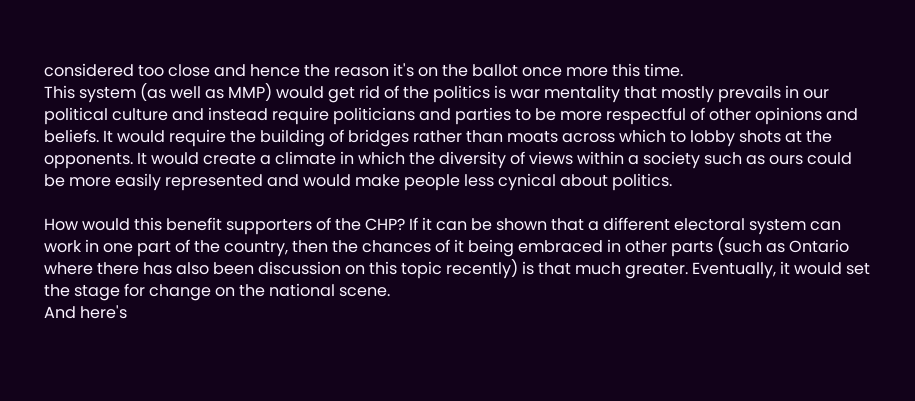considered too close and hence the reason it's on the ballot once more this time.
This system (as well as MMP) would get rid of the politics is war mentality that mostly prevails in our political culture and instead require politicians and parties to be more respectful of other opinions and beliefs. It would require the building of bridges rather than moats across which to lobby shots at the opponents. It would create a climate in which the diversity of views within a society such as ours could be more easily represented and would make people less cynical about politics.

How would this benefit supporters of the CHP? If it can be shown that a different electoral system can work in one part of the country, then the chances of it being embraced in other parts (such as Ontario where there has also been discussion on this topic recently) is that much greater. Eventually, it would set the stage for change on the national scene.
And here's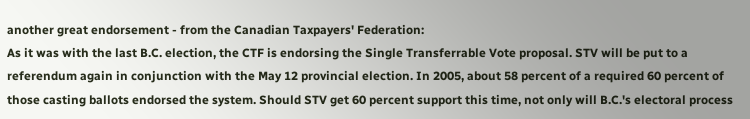another great endorsement - from the Canadian Taxpayers' Federation:
As it was with the last B.C. election, the CTF is endorsing the Single Transferrable Vote proposal. STV will be put to a referendum again in conjunction with the May 12 provincial election. In 2005, about 58 percent of a required 60 percent of those casting ballots endorsed the system. Should STV get 60 percent support this time, not only will B.C.'s electoral process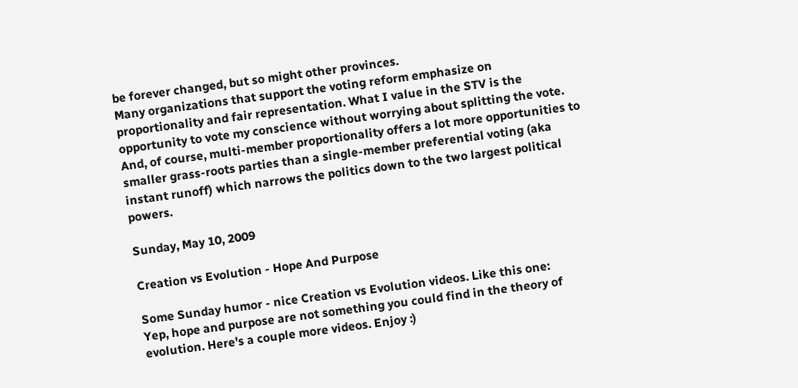be forever changed, but so might other provinces.
Many organizations that support the voting reform emphasize on proportionality and fair representation. What I value in the STV is the opportunity to vote my conscience without worrying about splitting the vote. And, of course, multi-member proportionality offers a lot more opportunities to smaller grass-roots parties than a single-member preferential voting (aka instant runoff) which narrows the politics down to the two largest political powers.

Sunday, May 10, 2009

Creation vs Evolution - Hope And Purpose

Some Sunday humor - nice Creation vs Evolution videos. Like this one:
Yep, hope and purpose are not something you could find in the theory of evolution. Here's a couple more videos. Enjoy :)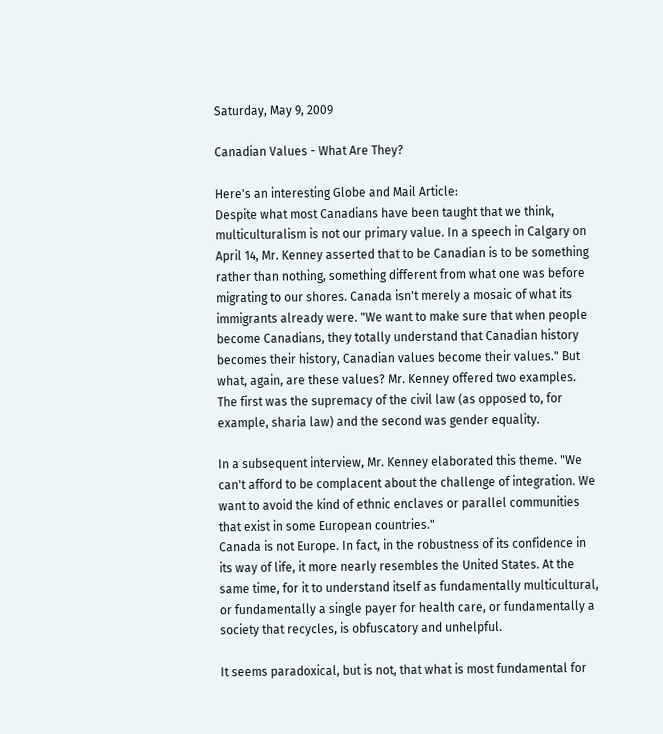Saturday, May 9, 2009

Canadian Values - What Are They?

Here's an interesting Globe and Mail Article:
Despite what most Canadians have been taught that we think, multiculturalism is not our primary value. In a speech in Calgary on April 14, Mr. Kenney asserted that to be Canadian is to be something rather than nothing, something different from what one was before migrating to our shores. Canada isn't merely a mosaic of what its immigrants already were. "We want to make sure that when people become Canadians, they totally understand that Canadian history becomes their history, Canadian values become their values." But what, again, are these values? Mr. Kenney offered two examples. The first was the supremacy of the civil law (as opposed to, for example, sharia law) and the second was gender equality.

In a subsequent interview, Mr. Kenney elaborated this theme. "We can't afford to be complacent about the challenge of integration. We want to avoid the kind of ethnic enclaves or parallel communities that exist in some European countries."
Canada is not Europe. In fact, in the robustness of its confidence in its way of life, it more nearly resembles the United States. At the same time, for it to understand itself as fundamentally multicultural, or fundamentally a single payer for health care, or fundamentally a society that recycles, is obfuscatory and unhelpful.

It seems paradoxical, but is not, that what is most fundamental for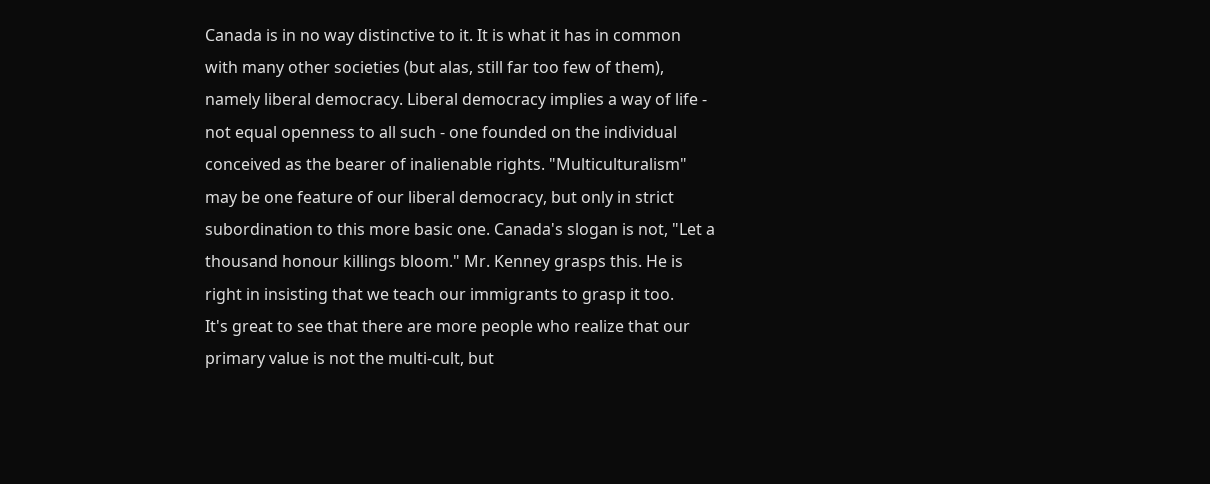Canada is in no way distinctive to it. It is what it has in common with many other societies (but alas, still far too few of them), namely liberal democracy. Liberal democracy implies a way of life - not equal openness to all such - one founded on the individual conceived as the bearer of inalienable rights. "Multiculturalism" may be one feature of our liberal democracy, but only in strict subordination to this more basic one. Canada's slogan is not, "Let a thousand honour killings bloom." Mr. Kenney grasps this. He is right in insisting that we teach our immigrants to grasp it too.
It's great to see that there are more people who realize that our primary value is not the multi-cult, but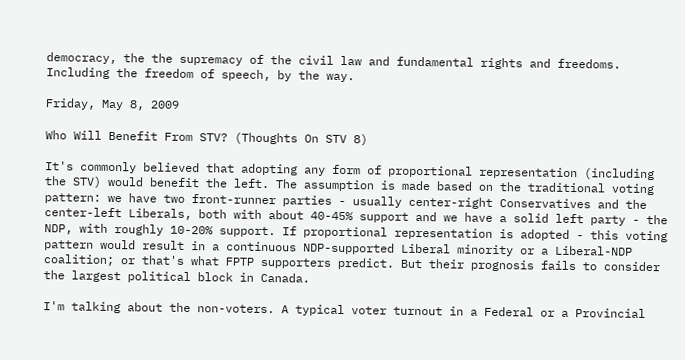democracy, the the supremacy of the civil law and fundamental rights and freedoms. Including the freedom of speech, by the way.

Friday, May 8, 2009

Who Will Benefit From STV? (Thoughts On STV 8)

It's commonly believed that adopting any form of proportional representation (including the STV) would benefit the left. The assumption is made based on the traditional voting pattern: we have two front-runner parties - usually center-right Conservatives and the center-left Liberals, both with about 40-45% support and we have a solid left party - the NDP, with roughly 10-20% support. If proportional representation is adopted - this voting pattern would result in a continuous NDP-supported Liberal minority or a Liberal-NDP coalition; or that's what FPTP supporters predict. But their prognosis fails to consider the largest political block in Canada.

I'm talking about the non-voters. A typical voter turnout in a Federal or a Provincial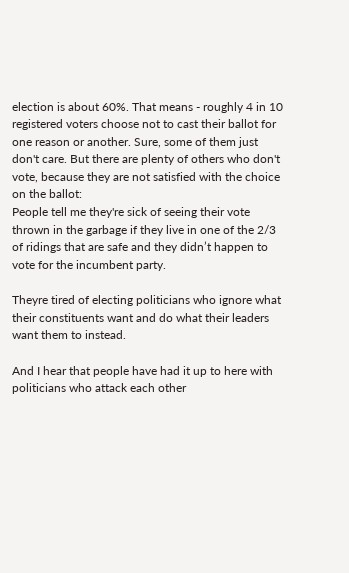election is about 60%. That means - roughly 4 in 10 registered voters choose not to cast their ballot for one reason or another. Sure, some of them just don't care. But there are plenty of others who don't vote, because they are not satisfied with the choice on the ballot:
People tell me they're sick of seeing their vote thrown in the garbage if they live in one of the 2/3 of ridings that are safe and they didn’t happen to vote for the incumbent party.

Theyre tired of electing politicians who ignore what their constituents want and do what their leaders want them to instead.

And I hear that people have had it up to here with politicians who attack each other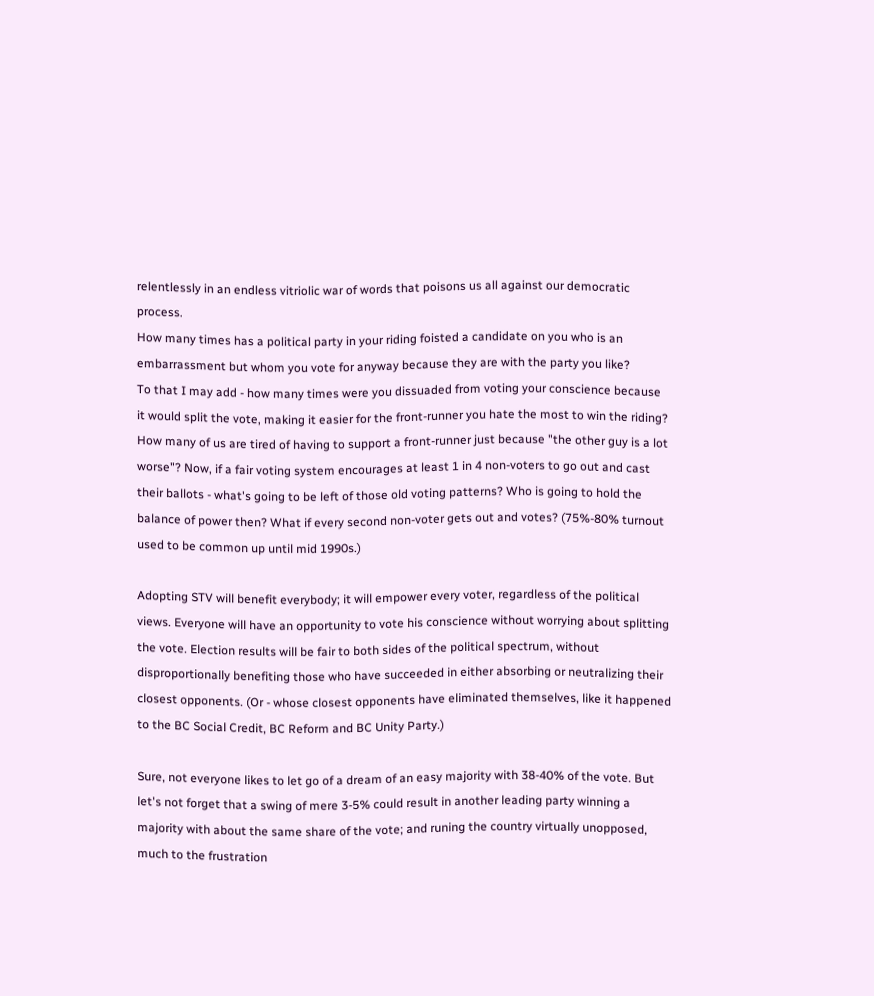relentlessly in an endless vitriolic war of words that poisons us all against our democratic process.
How many times has a political party in your riding foisted a candidate on you who is an embarrassment but whom you vote for anyway because they are with the party you like?
To that I may add - how many times were you dissuaded from voting your conscience because it would split the vote, making it easier for the front-runner you hate the most to win the riding? How many of us are tired of having to support a front-runner just because "the other guy is a lot worse"? Now, if a fair voting system encourages at least 1 in 4 non-voters to go out and cast their ballots - what's going to be left of those old voting patterns? Who is going to hold the balance of power then? What if every second non-voter gets out and votes? (75%-80% turnout used to be common up until mid 1990s.)

Adopting STV will benefit everybody; it will empower every voter, regardless of the political views. Everyone will have an opportunity to vote his conscience without worrying about splitting the vote. Election results will be fair to both sides of the political spectrum, without disproportionally benefiting those who have succeeded in either absorbing or neutralizing their closest opponents. (Or - whose closest opponents have eliminated themselves, like it happened to the BC Social Credit, BC Reform and BC Unity Party.)

Sure, not everyone likes to let go of a dream of an easy majority with 38-40% of the vote. But let's not forget that a swing of mere 3-5% could result in another leading party winning a majority with about the same share of the vote; and runing the country virtually unopposed, much to the frustration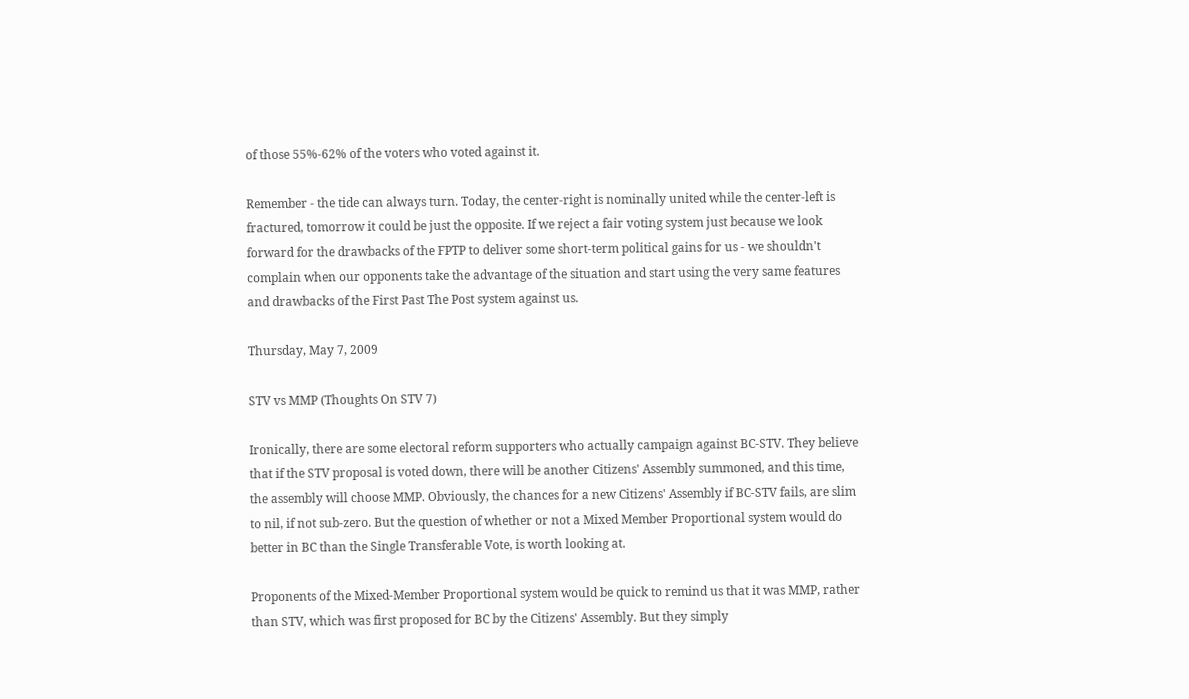of those 55%-62% of the voters who voted against it.

Remember - the tide can always turn. Today, the center-right is nominally united while the center-left is fractured, tomorrow it could be just the opposite. If we reject a fair voting system just because we look forward for the drawbacks of the FPTP to deliver some short-term political gains for us - we shouldn't complain when our opponents take the advantage of the situation and start using the very same features and drawbacks of the First Past The Post system against us.

Thursday, May 7, 2009

STV vs MMP (Thoughts On STV 7)

Ironically, there are some electoral reform supporters who actually campaign against BC-STV. They believe that if the STV proposal is voted down, there will be another Citizens' Assembly summoned, and this time, the assembly will choose MMP. Obviously, the chances for a new Citizens' Assembly if BC-STV fails, are slim to nil, if not sub-zero. But the question of whether or not a Mixed Member Proportional system would do better in BC than the Single Transferable Vote, is worth looking at.

Proponents of the Mixed-Member Proportional system would be quick to remind us that it was MMP, rather than STV, which was first proposed for BC by the Citizens' Assembly. But they simply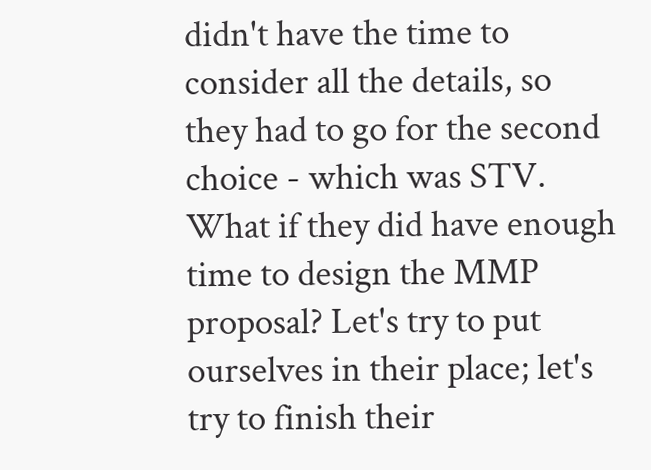didn't have the time to consider all the details, so they had to go for the second choice - which was STV. What if they did have enough time to design the MMP proposal? Let's try to put ourselves in their place; let's try to finish their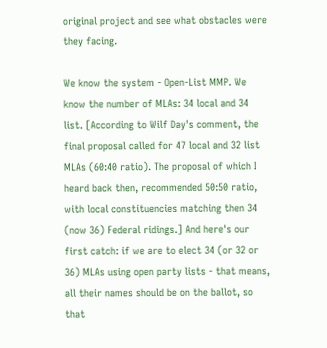original project and see what obstacles were they facing.

We know the system - Open-List MMP. We know the number of MLAs: 34 local and 34 list. [According to Wilf Day's comment, the final proposal called for 47 local and 32 list MLAs (60:40 ratio). The proposal of which I heard back then, recommended 50:50 ratio, with local constituencies matching then 34 (now 36) Federal ridings.] And here's our first catch: if we are to elect 34 (or 32 or 36) MLAs using open party lists - that means, all their names should be on the ballot, so that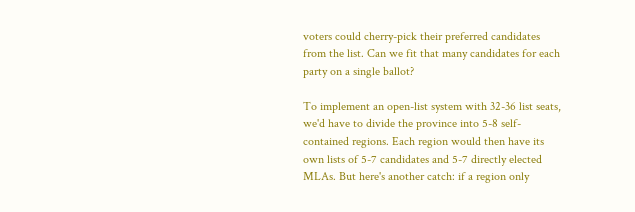voters could cherry-pick their preferred candidates from the list. Can we fit that many candidates for each party on a single ballot?

To implement an open-list system with 32-36 list seats, we'd have to divide the province into 5-8 self-contained regions. Each region would then have its own lists of 5-7 candidates and 5-7 directly elected MLAs. But here's another catch: if a region only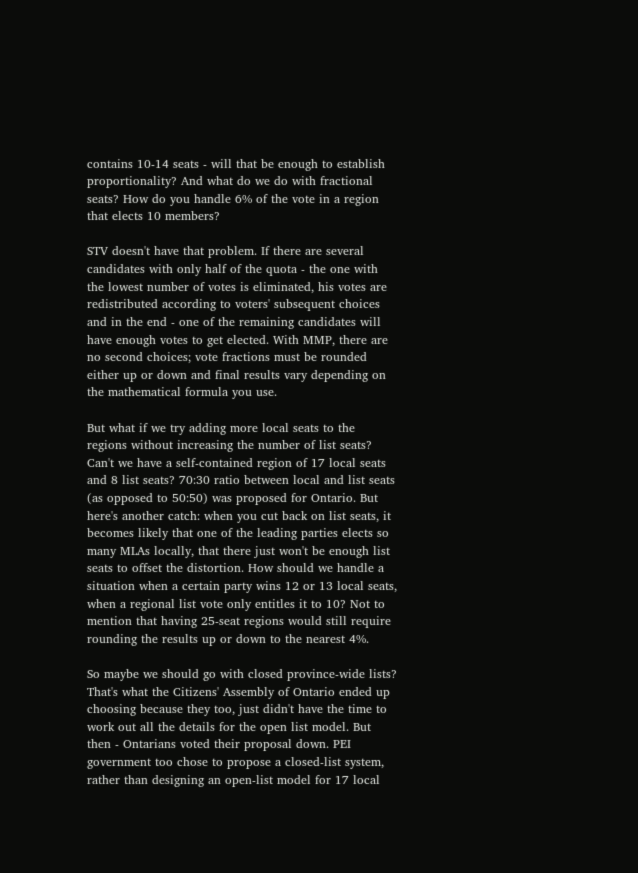contains 10-14 seats - will that be enough to establish proportionality? And what do we do with fractional seats? How do you handle 6% of the vote in a region that elects 10 members?

STV doesn't have that problem. If there are several candidates with only half of the quota - the one with the lowest number of votes is eliminated, his votes are redistributed according to voters' subsequent choices and in the end - one of the remaining candidates will have enough votes to get elected. With MMP, there are no second choices; vote fractions must be rounded either up or down and final results vary depending on the mathematical formula you use.

But what if we try adding more local seats to the regions without increasing the number of list seats? Can't we have a self-contained region of 17 local seats and 8 list seats? 70:30 ratio between local and list seats (as opposed to 50:50) was proposed for Ontario. But here's another catch: when you cut back on list seats, it becomes likely that one of the leading parties elects so many MLAs locally, that there just won't be enough list seats to offset the distortion. How should we handle a situation when a certain party wins 12 or 13 local seats, when a regional list vote only entitles it to 10? Not to mention that having 25-seat regions would still require rounding the results up or down to the nearest 4%.

So maybe we should go with closed province-wide lists? That's what the Citizens' Assembly of Ontario ended up choosing because they too, just didn't have the time to work out all the details for the open list model. But then - Ontarians voted their proposal down. PEI government too chose to propose a closed-list system, rather than designing an open-list model for 17 local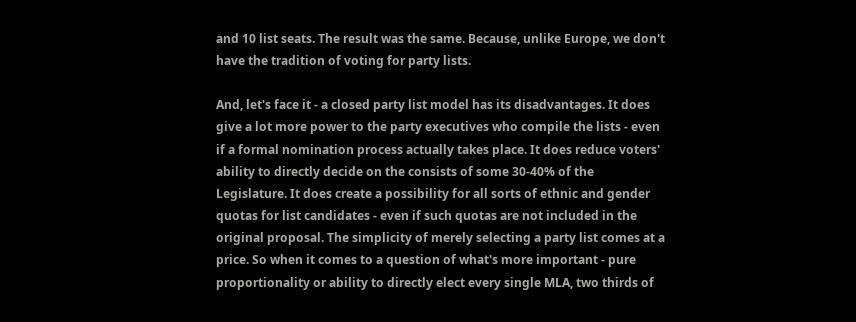and 10 list seats. The result was the same. Because, unlike Europe, we don't have the tradition of voting for party lists.

And, let's face it - a closed party list model has its disadvantages. It does give a lot more power to the party executives who compile the lists - even if a formal nomination process actually takes place. It does reduce voters' ability to directly decide on the consists of some 30-40% of the Legislature. It does create a possibility for all sorts of ethnic and gender quotas for list candidates - even if such quotas are not included in the original proposal. The simplicity of merely selecting a party list comes at a price. So when it comes to a question of what's more important - pure proportionality or ability to directly elect every single MLA, two thirds of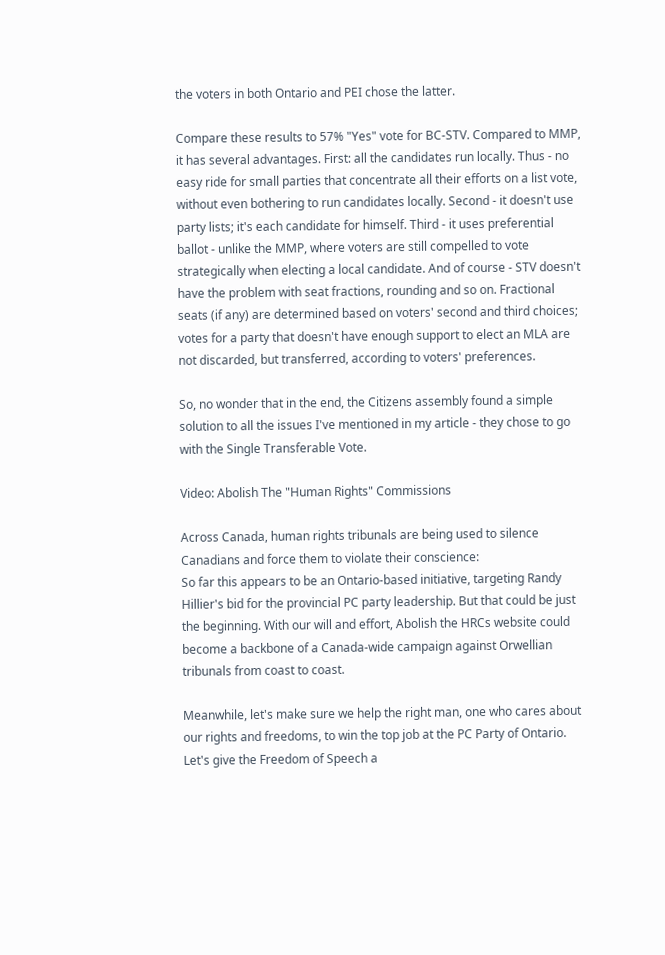the voters in both Ontario and PEI chose the latter.

Compare these results to 57% "Yes" vote for BC-STV. Compared to MMP, it has several advantages. First: all the candidates run locally. Thus - no easy ride for small parties that concentrate all their efforts on a list vote, without even bothering to run candidates locally. Second - it doesn't use party lists; it's each candidate for himself. Third - it uses preferential ballot - unlike the MMP, where voters are still compelled to vote strategically when electing a local candidate. And of course - STV doesn't have the problem with seat fractions, rounding and so on. Fractional seats (if any) are determined based on voters' second and third choices; votes for a party that doesn't have enough support to elect an MLA are not discarded, but transferred, according to voters' preferences.

So, no wonder that in the end, the Citizens assembly found a simple solution to all the issues I've mentioned in my article - they chose to go with the Single Transferable Vote.

Video: Abolish The "Human Rights" Commissions

Across Canada, human rights tribunals are being used to silence Canadians and force them to violate their conscience:
So far this appears to be an Ontario-based initiative, targeting Randy Hillier's bid for the provincial PC party leadership. But that could be just the beginning. With our will and effort, Abolish the HRCs website could become a backbone of a Canada-wide campaign against Orwellian tribunals from coast to coast.

Meanwhile, let's make sure we help the right man, one who cares about our rights and freedoms, to win the top job at the PC Party of Ontario. Let's give the Freedom of Speech a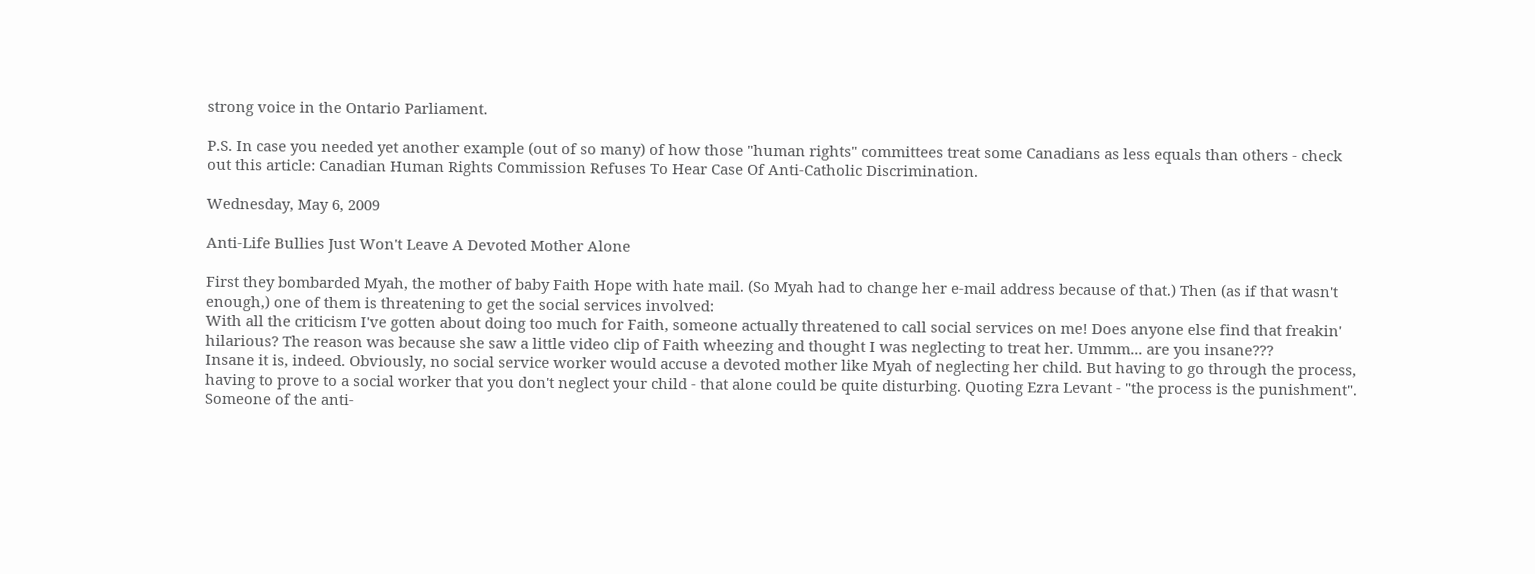strong voice in the Ontario Parliament.

P.S. In case you needed yet another example (out of so many) of how those "human rights" committees treat some Canadians as less equals than others - check out this article: Canadian Human Rights Commission Refuses To Hear Case Of Anti-Catholic Discrimination.

Wednesday, May 6, 2009

Anti-Life Bullies Just Won't Leave A Devoted Mother Alone

First they bombarded Myah, the mother of baby Faith Hope with hate mail. (So Myah had to change her e-mail address because of that.) Then (as if that wasn't enough,) one of them is threatening to get the social services involved:
With all the criticism I've gotten about doing too much for Faith, someone actually threatened to call social services on me! Does anyone else find that freakin' hilarious? The reason was because she saw a little video clip of Faith wheezing and thought I was neglecting to treat her. Ummm... are you insane???
Insane it is, indeed. Obviously, no social service worker would accuse a devoted mother like Myah of neglecting her child. But having to go through the process, having to prove to a social worker that you don't neglect your child - that alone could be quite disturbing. Quoting Ezra Levant - "the process is the punishment". Someone of the anti-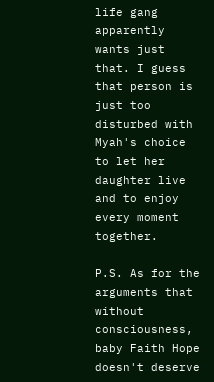life gang apparently wants just that. I guess that person is just too disturbed with Myah's choice to let her daughter live and to enjoy every moment together.

P.S. As for the arguments that without consciousness, baby Faith Hope doesn't deserve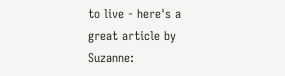to live - here's a great article by Suzanne: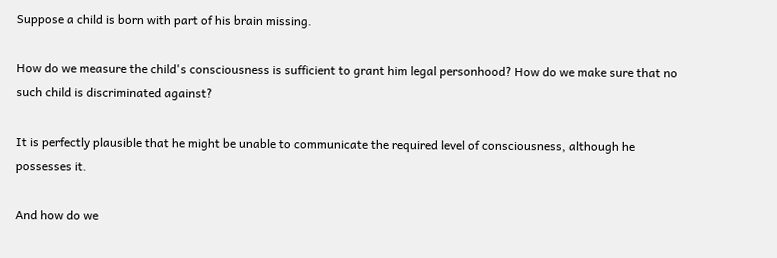Suppose a child is born with part of his brain missing.

How do we measure the child's consciousness is sufficient to grant him legal personhood? How do we make sure that no such child is discriminated against?

It is perfectly plausible that he might be unable to communicate the required level of consciousness, although he possesses it.

And how do we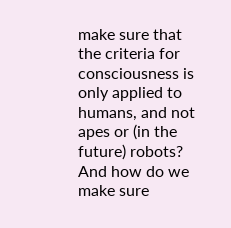make sure that the criteria for consciousness is only applied to humans, and not apes or (in the future) robots? And how do we make sure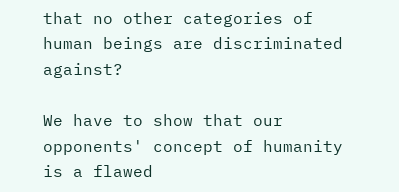that no other categories of human beings are discriminated against?

We have to show that our opponents' concept of humanity is a flawed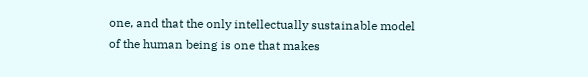one, and that the only intellectually sustainable model of the human being is one that makes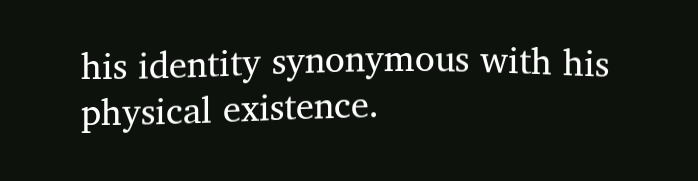his identity synonymous with his physical existence.